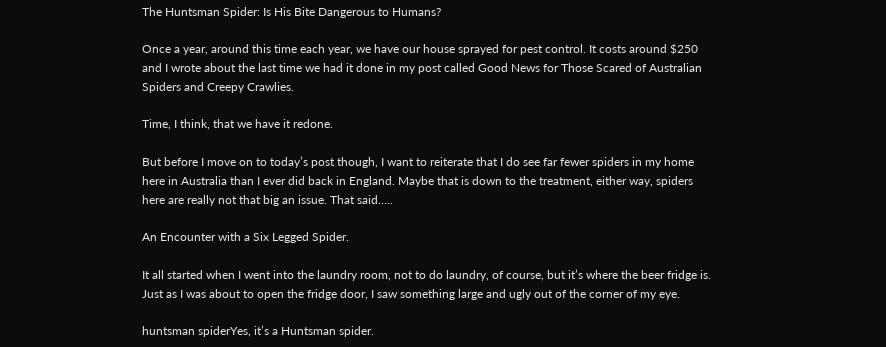The Huntsman Spider: Is His Bite Dangerous to Humans?

Once a year, around this time each year, we have our house sprayed for pest control. It costs around $250 and I wrote about the last time we had it done in my post called Good News for Those Scared of Australian Spiders and Creepy Crawlies.

Time, I think, that we have it redone.

But before I move on to today’s post though, I want to reiterate that I do see far fewer spiders in my home here in Australia than I ever did back in England. Maybe that is down to the treatment, either way, spiders here are really not that big an issue. That said…..

An Encounter with a Six Legged Spider.

It all started when I went into the laundry room, not to do laundry, of course, but it’s where the beer fridge is. Just as I was about to open the fridge door, I saw something large and ugly out of the corner of my eye.

huntsman spiderYes, it’s a Huntsman spider.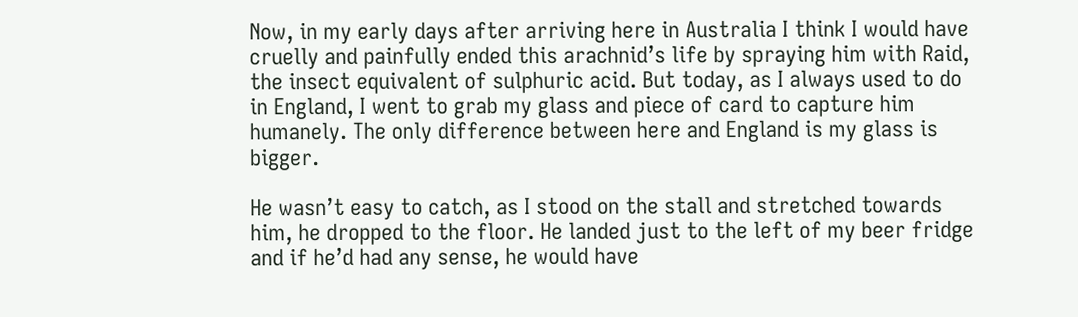Now, in my early days after arriving here in Australia I think I would have cruelly and painfully ended this arachnid’s life by spraying him with Raid, the insect equivalent of sulphuric acid. But today, as I always used to do in England, I went to grab my glass and piece of card to capture him humanely. The only difference between here and England is my glass is bigger.

He wasn’t easy to catch, as I stood on the stall and stretched towards him, he dropped to the floor. He landed just to the left of my beer fridge and if he’d had any sense, he would have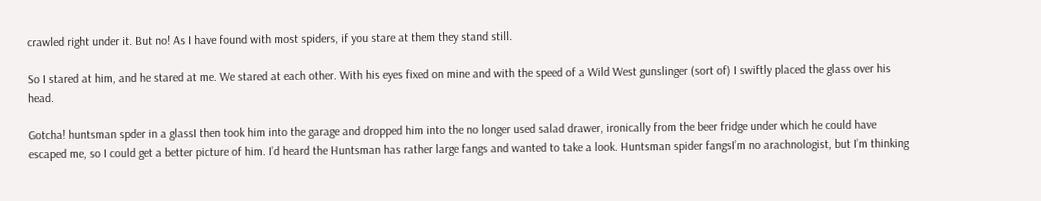crawled right under it. But no! As I have found with most spiders, if you stare at them they stand still.

So I stared at him, and he stared at me. We stared at each other. With his eyes fixed on mine and with the speed of a Wild West gunslinger (sort of) I swiftly placed the glass over his head.

Gotcha! huntsman spder in a glassI then took him into the garage and dropped him into the no longer used salad drawer, ironically from the beer fridge under which he could have escaped me, so I could get a better picture of him. I’d heard the Huntsman has rather large fangs and wanted to take a look. Huntsman spider fangsI’m no arachnologist, but I’m thinking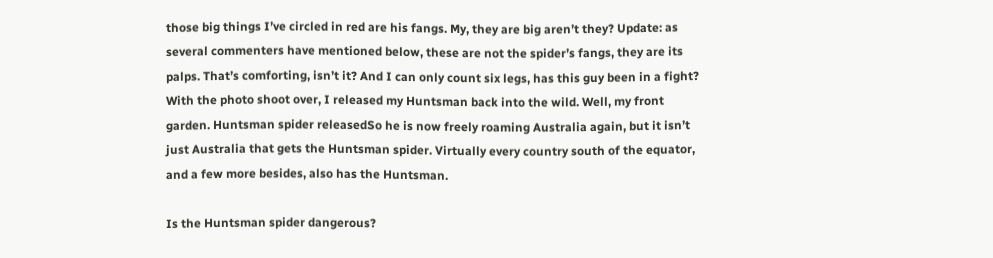those big things I’ve circled in red are his fangs. My, they are big aren’t they? Update: as several commenters have mentioned below, these are not the spider’s fangs, they are its palps. That’s comforting, isn’t it? And I can only count six legs, has this guy been in a fight? With the photo shoot over, I released my Huntsman back into the wild. Well, my front garden. Huntsman spider releasedSo he is now freely roaming Australia again, but it isn’t just Australia that gets the Huntsman spider. Virtually every country south of the equator, and a few more besides, also has the Huntsman.

Is the Huntsman spider dangerous?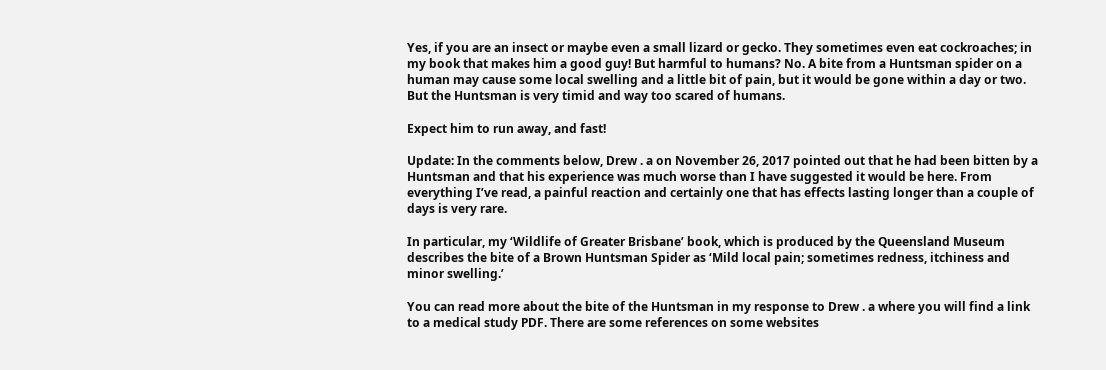Yes, if you are an insect or maybe even a small lizard or gecko. They sometimes even eat cockroaches; in my book that makes him a good guy! But harmful to humans? No. A bite from a Huntsman spider on a human may cause some local swelling and a little bit of pain, but it would be gone within a day or two. But the Huntsman is very timid and way too scared of humans.

Expect him to run away, and fast!

Update: In the comments below, Drew . a on November 26, 2017 pointed out that he had been bitten by a Huntsman and that his experience was much worse than I have suggested it would be here. From everything I’ve read, a painful reaction and certainly one that has effects lasting longer than a couple of days is very rare.

In particular, my ‘Wildlife of Greater Brisbane’ book, which is produced by the Queensland Museum describes the bite of a Brown Huntsman Spider as ‘Mild local pain; sometimes redness, itchiness and minor swelling.’

You can read more about the bite of the Huntsman in my response to Drew . a where you will find a link to a medical study PDF. There are some references on some websites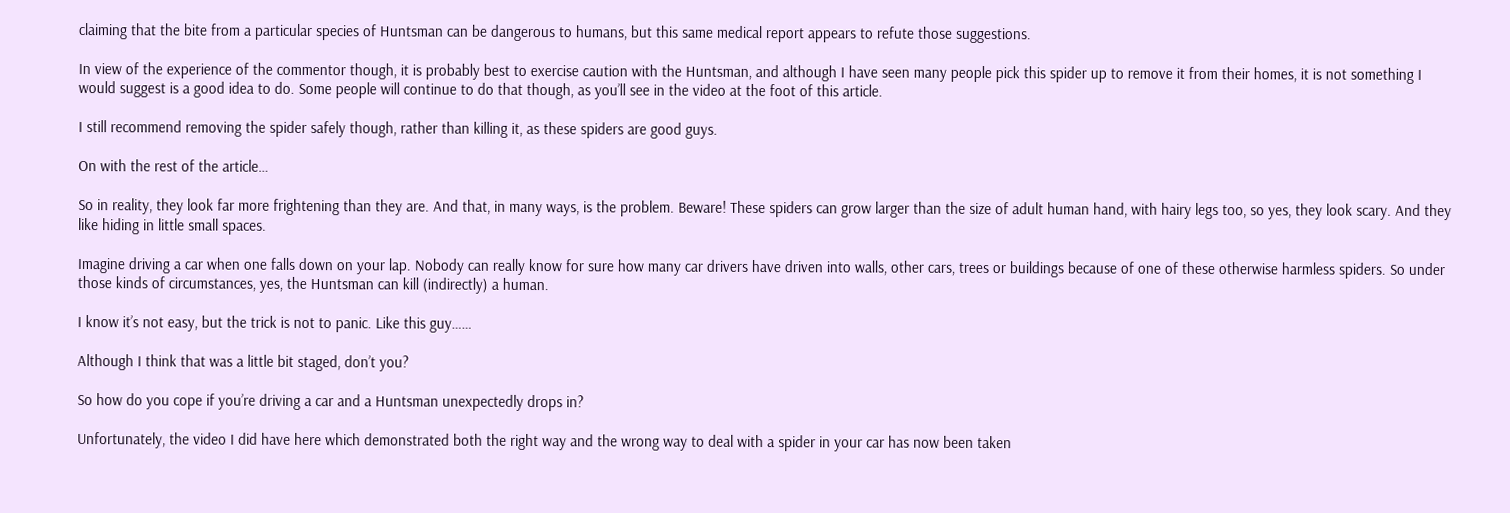claiming that the bite from a particular species of Huntsman can be dangerous to humans, but this same medical report appears to refute those suggestions.

In view of the experience of the commentor though, it is probably best to exercise caution with the Huntsman, and although I have seen many people pick this spider up to remove it from their homes, it is not something I would suggest is a good idea to do. Some people will continue to do that though, as you’ll see in the video at the foot of this article.

I still recommend removing the spider safely though, rather than killing it, as these spiders are good guys.

On with the rest of the article…

So in reality, they look far more frightening than they are. And that, in many ways, is the problem. Beware! These spiders can grow larger than the size of adult human hand, with hairy legs too, so yes, they look scary. And they like hiding in little small spaces.

Imagine driving a car when one falls down on your lap. Nobody can really know for sure how many car drivers have driven into walls, other cars, trees or buildings because of one of these otherwise harmless spiders. So under those kinds of circumstances, yes, the Huntsman can kill (indirectly) a human.

I know it’s not easy, but the trick is not to panic. Like this guy……

Although I think that was a little bit staged, don’t you?

So how do you cope if you’re driving a car and a Huntsman unexpectedly drops in?

Unfortunately, the video I did have here which demonstrated both the right way and the wrong way to deal with a spider in your car has now been taken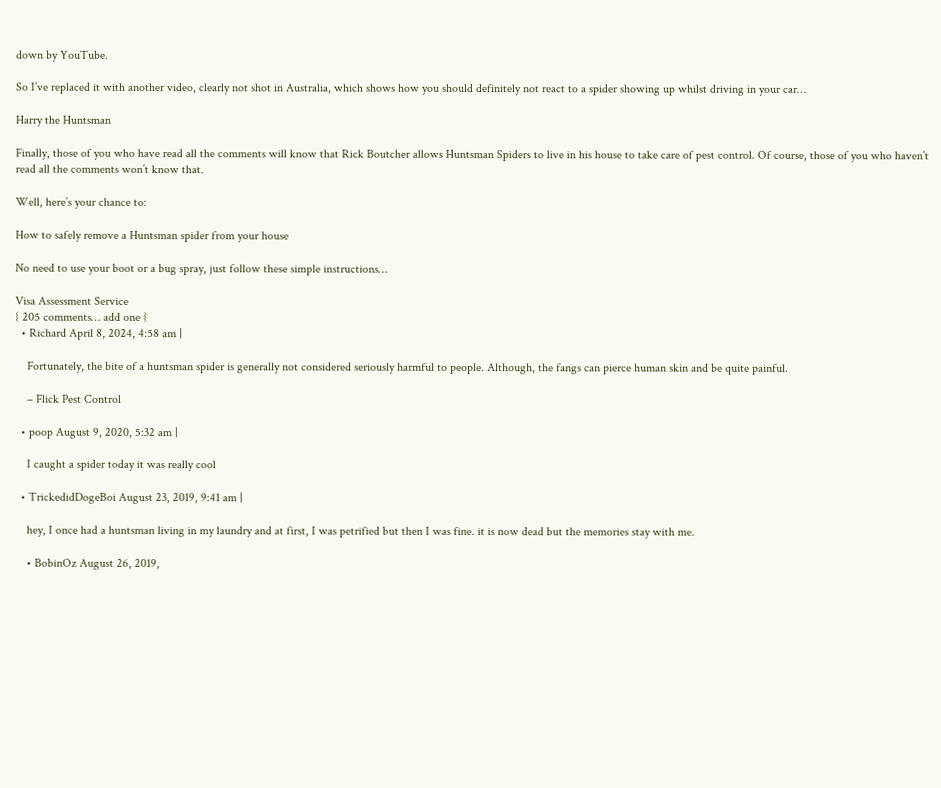down by YouTube.

So I’ve replaced it with another video, clearly not shot in Australia, which shows how you should definitely not react to a spider showing up whilst driving in your car…

Harry the Huntsman

Finally, those of you who have read all the comments will know that Rick Boutcher allows Huntsman Spiders to live in his house to take care of pest control. Of course, those of you who haven’t read all the comments won’t know that.

Well, here’s your chance to:

How to safely remove a Huntsman spider from your house

No need to use your boot or a bug spray, just follow these simple instructions…

Visa Assessment Service
{ 205 comments… add one }
  • Richard April 8, 2024, 4:58 am |

    Fortunately, the bite of a huntsman spider is generally not considered seriously harmful to people. Although, the fangs can pierce human skin and be quite painful.

    – Flick Pest Control

  • poop August 9, 2020, 5:32 am |

    I caught a spider today it was really cool

  • TrickedidDogeBoi August 23, 2019, 9:41 am |

    hey, I once had a huntsman living in my laundry and at first, I was petrified but then I was fine. it is now dead but the memories stay with me.

    • BobinOz August 26, 2019,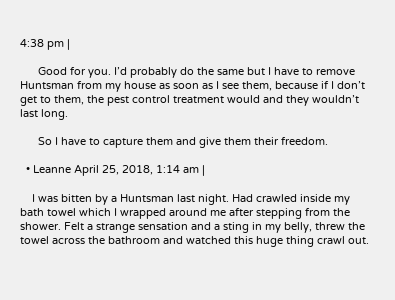4:38 pm |

      Good for you. I’d probably do the same but I have to remove Huntsman from my house as soon as I see them, because if I don’t get to them, the pest control treatment would and they wouldn’t last long.

      So I have to capture them and give them their freedom.

  • Leanne April 25, 2018, 1:14 am |

    I was bitten by a Huntsman last night. Had crawled inside my bath towel which I wrapped around me after stepping from the shower. Felt a strange sensation and a sting in my belly, threw the towel across the bathroom and watched this huge thing crawl out.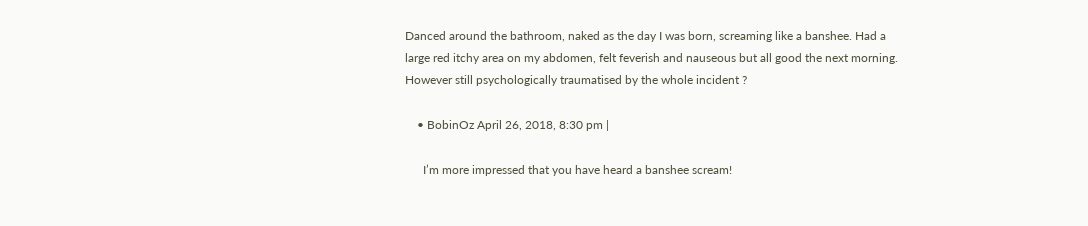Danced around the bathroom, naked as the day I was born, screaming like a banshee. Had a large red itchy area on my abdomen, felt feverish and nauseous but all good the next morning. However still psychologically traumatised by the whole incident ?

    • BobinOz April 26, 2018, 8:30 pm |

      I’m more impressed that you have heard a banshee scream!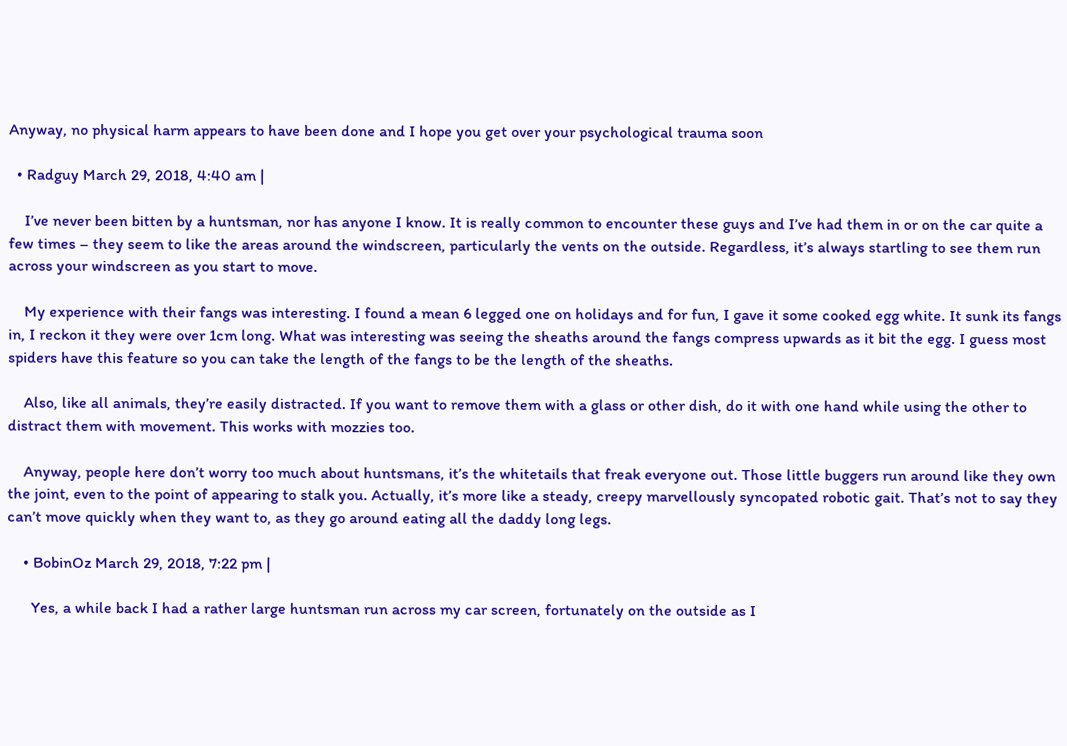Anyway, no physical harm appears to have been done and I hope you get over your psychological trauma soon

  • Radguy March 29, 2018, 4:40 am |

    I’ve never been bitten by a huntsman, nor has anyone I know. It is really common to encounter these guys and I’ve had them in or on the car quite a few times – they seem to like the areas around the windscreen, particularly the vents on the outside. Regardless, it’s always startling to see them run across your windscreen as you start to move.

    My experience with their fangs was interesting. I found a mean 6 legged one on holidays and for fun, I gave it some cooked egg white. It sunk its fangs in, I reckon it they were over 1cm long. What was interesting was seeing the sheaths around the fangs compress upwards as it bit the egg. I guess most spiders have this feature so you can take the length of the fangs to be the length of the sheaths.

    Also, like all animals, they’re easily distracted. If you want to remove them with a glass or other dish, do it with one hand while using the other to distract them with movement. This works with mozzies too.

    Anyway, people here don’t worry too much about huntsmans, it’s the whitetails that freak everyone out. Those little buggers run around like they own the joint, even to the point of appearing to stalk you. Actually, it’s more like a steady, creepy marvellously syncopated robotic gait. That’s not to say they can’t move quickly when they want to, as they go around eating all the daddy long legs.

    • BobinOz March 29, 2018, 7:22 pm |

      Yes, a while back I had a rather large huntsman run across my car screen, fortunately on the outside as I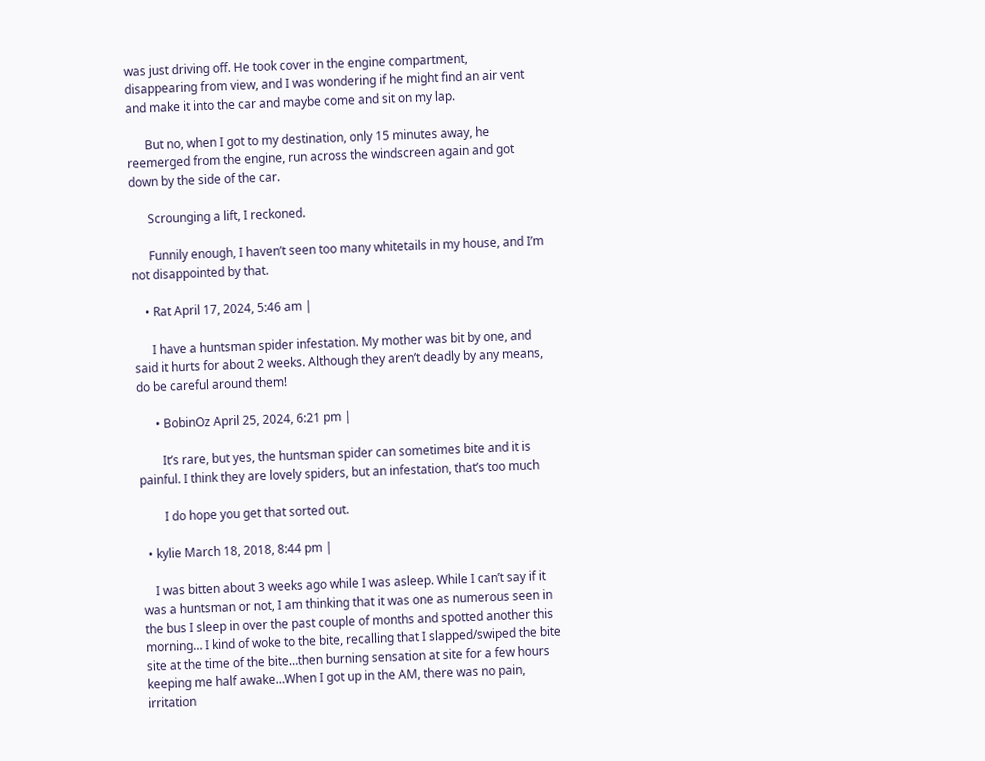was just driving off. He took cover in the engine compartment, disappearing from view, and I was wondering if he might find an air vent and make it into the car and maybe come and sit on my lap.

      But no, when I got to my destination, only 15 minutes away, he reemerged from the engine, run across the windscreen again and got down by the side of the car.

      Scrounging a lift, I reckoned.

      Funnily enough, I haven’t seen too many whitetails in my house, and I’m not disappointed by that.

    • Rat April 17, 2024, 5:46 am |

      I have a huntsman spider infestation. My mother was bit by one, and said it hurts for about 2 weeks. Although they aren’t deadly by any means, do be careful around them!

      • BobinOz April 25, 2024, 6:21 pm |

        It’s rare, but yes, the huntsman spider can sometimes bite and it is painful. I think they are lovely spiders, but an infestation, that’s too much

        I do hope you get that sorted out.

  • kylie March 18, 2018, 8:44 pm |

    I was bitten about 3 weeks ago while I was asleep. While I can’t say if it was a huntsman or not, I am thinking that it was one as numerous seen in the bus I sleep in over the past couple of months and spotted another this morning… I kind of woke to the bite, recalling that I slapped/swiped the bite site at the time of the bite…then burning sensation at site for a few hours keeping me half awake…When I got up in the AM, there was no pain, irritation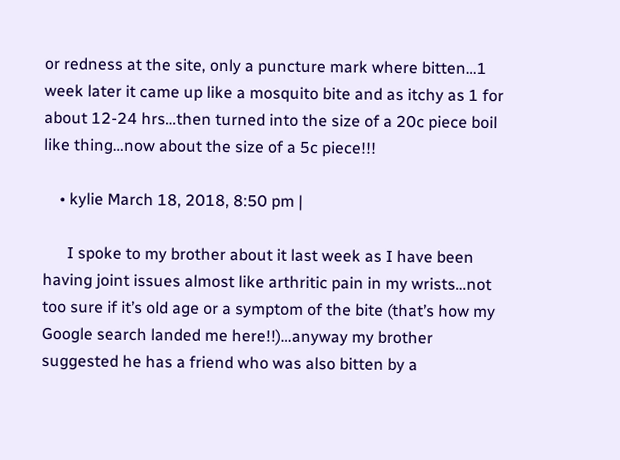or redness at the site, only a puncture mark where bitten…1 week later it came up like a mosquito bite and as itchy as 1 for about 12-24 hrs…then turned into the size of a 20c piece boil like thing…now about the size of a 5c piece!!!

    • kylie March 18, 2018, 8:50 pm |

      I spoke to my brother about it last week as I have been having joint issues almost like arthritic pain in my wrists…not too sure if it’s old age or a symptom of the bite (that’s how my Google search landed me here!!)…anyway my brother suggested he has a friend who was also bitten by a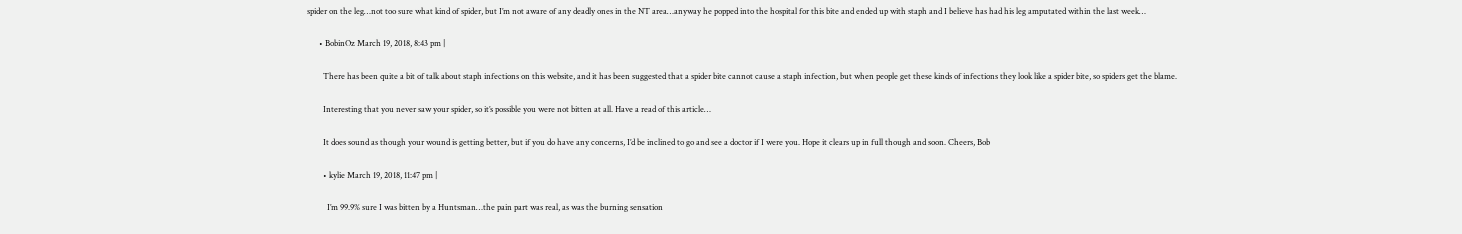spider on the leg…not too sure what kind of spider, but I’m not aware of any deadly ones in the NT area…anyway he popped into the hospital for this bite and ended up with staph and I believe has had his leg amputated within the last week…

      • BobinOz March 19, 2018, 8:43 pm |

        There has been quite a bit of talk about staph infections on this website, and it has been suggested that a spider bite cannot cause a staph infection, but when people get these kinds of infections they look like a spider bite, so spiders get the blame.

        Interesting that you never saw your spider, so it’s possible you were not bitten at all. Have a read of this article…

        It does sound as though your wound is getting better, but if you do have any concerns, I’d be inclined to go and see a doctor if I were you. Hope it clears up in full though and soon. Cheers, Bob

        • kylie March 19, 2018, 11:47 pm |

          I’m 99.9% sure I was bitten by a Huntsman…the pain part was real, as was the burning sensation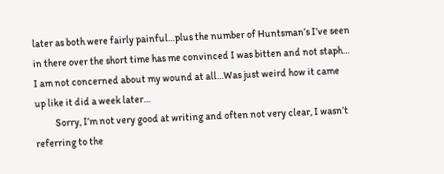later as both were fairly painful…plus the number of Huntsman’s I’ve seen in there over the short time has me convinced I was bitten and not staph… I am not concerned about my wound at all…Was just weird how it came up like it did a week later…
          Sorry, I’m not very good at writing and often not very clear, I wasn’t referring to the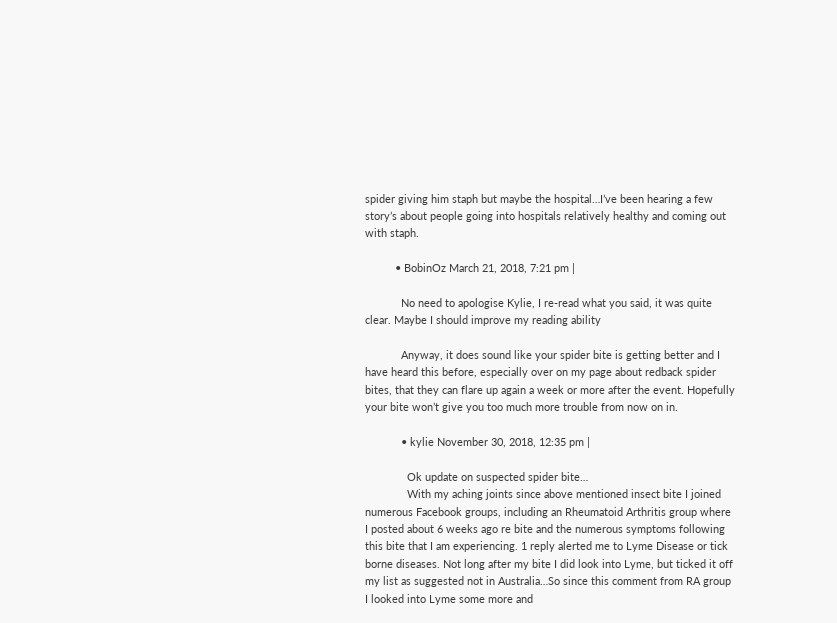spider giving him staph but maybe the hospital…I’ve been hearing a few story’s about people going into hospitals relatively healthy and coming out with staph.

          • BobinOz March 21, 2018, 7:21 pm |

            No need to apologise Kylie, I re-read what you said, it was quite clear. Maybe I should improve my reading ability

            Anyway, it does sound like your spider bite is getting better and I have heard this before, especially over on my page about redback spider bites, that they can flare up again a week or more after the event. Hopefully your bite won’t give you too much more trouble from now on in.

            • kylie November 30, 2018, 12:35 pm |

              Ok update on suspected spider bite…
              With my aching joints since above mentioned insect bite I joined numerous Facebook groups, including an Rheumatoid Arthritis group where I posted about 6 weeks ago re bite and the numerous symptoms following this bite that I am experiencing. 1 reply alerted me to Lyme Disease or tick borne diseases. Not long after my bite I did look into Lyme, but ticked it off my list as suggested not in Australia…So since this comment from RA group I looked into Lyme some more and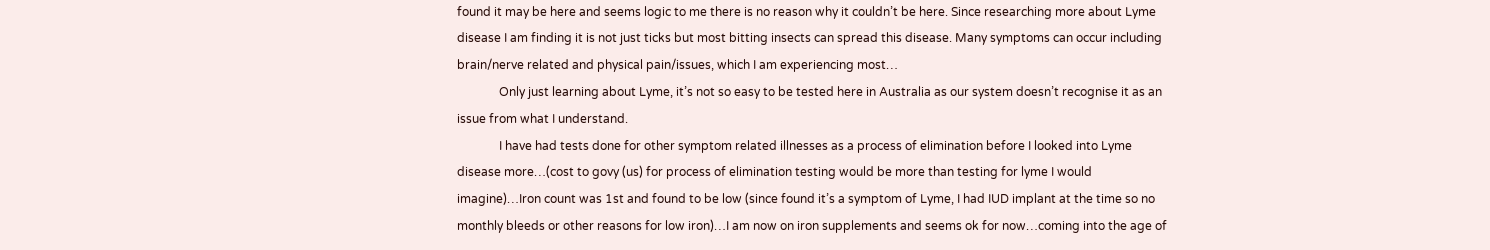found it may be here and seems logic to me there is no reason why it couldn’t be here. Since researching more about Lyme disease I am finding it is not just ticks but most bitting insects can spread this disease. Many symptoms can occur including brain/nerve related and physical pain/issues, which I am experiencing most…
              Only just learning about Lyme, it’s not so easy to be tested here in Australia as our system doesn’t recognise it as an issue from what I understand.
              I have had tests done for other symptom related illnesses as a process of elimination before I looked into Lyme disease more…(cost to govy (us) for process of elimination testing would be more than testing for lyme I would imagine)…Iron count was 1st and found to be low (since found it’s a symptom of Lyme, I had IUD implant at the time so no monthly bleeds or other reasons for low iron)…I am now on iron supplements and seems ok for now…coming into the age of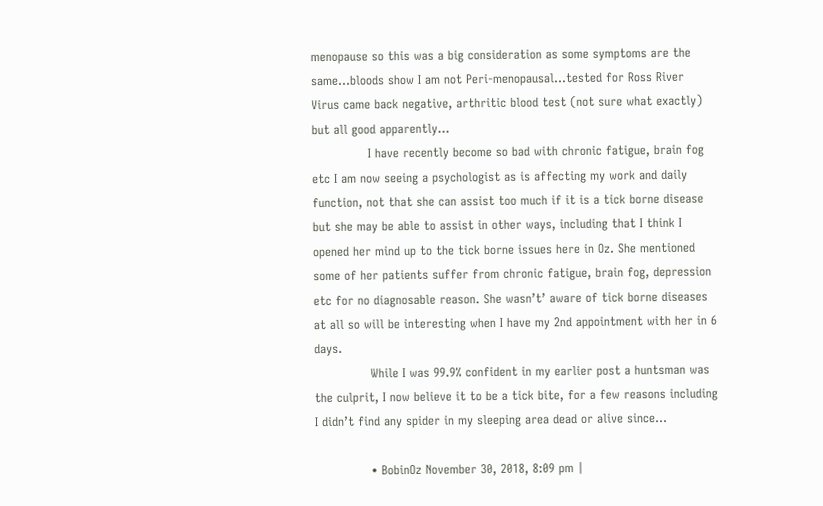menopause so this was a big consideration as some symptoms are the same…bloods show I am not Peri-menopausal…tested for Ross River Virus came back negative, arthritic blood test (not sure what exactly) but all good apparently…
              I have recently become so bad with chronic fatigue, brain fog etc I am now seeing a psychologist as is affecting my work and daily function, not that she can assist too much if it is a tick borne disease but she may be able to assist in other ways, including that I think I opened her mind up to the tick borne issues here in Oz. She mentioned some of her patients suffer from chronic fatigue, brain fog, depression etc for no diagnosable reason. She wasn’t’ aware of tick borne diseases at all so will be interesting when I have my 2nd appointment with her in 6 days.
              While I was 99.9% confident in my earlier post a huntsman was the culprit, I now believe it to be a tick bite, for a few reasons including I didn’t find any spider in my sleeping area dead or alive since…

              • BobinOz November 30, 2018, 8:09 pm |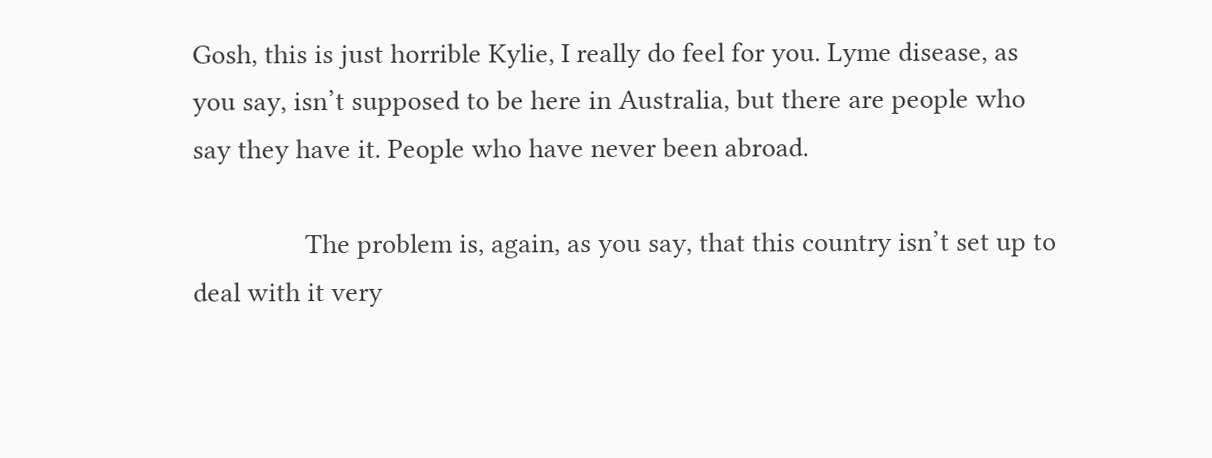Gosh, this is just horrible Kylie, I really do feel for you. Lyme disease, as you say, isn’t supposed to be here in Australia, but there are people who say they have it. People who have never been abroad.

                The problem is, again, as you say, that this country isn’t set up to deal with it very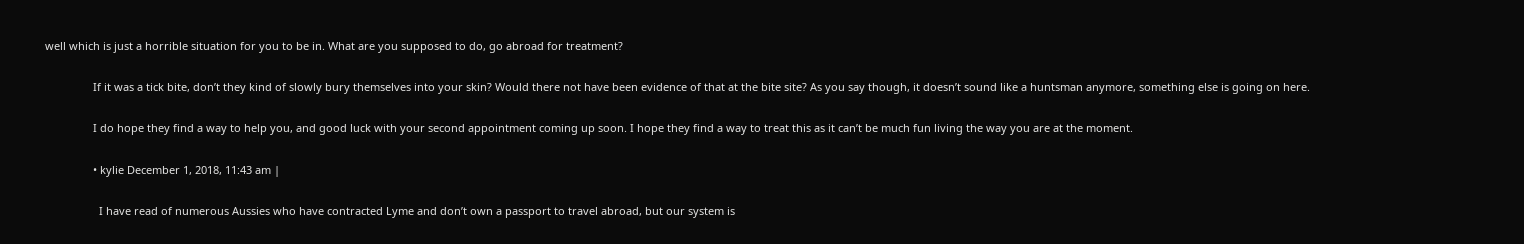well which is just a horrible situation for you to be in. What are you supposed to do, go abroad for treatment?

                If it was a tick bite, don’t they kind of slowly bury themselves into your skin? Would there not have been evidence of that at the bite site? As you say though, it doesn’t sound like a huntsman anymore, something else is going on here.

                I do hope they find a way to help you, and good luck with your second appointment coming up soon. I hope they find a way to treat this as it can’t be much fun living the way you are at the moment.

                • kylie December 1, 2018, 11:43 am |

                  I have read of numerous Aussies who have contracted Lyme and don’t own a passport to travel abroad, but our system is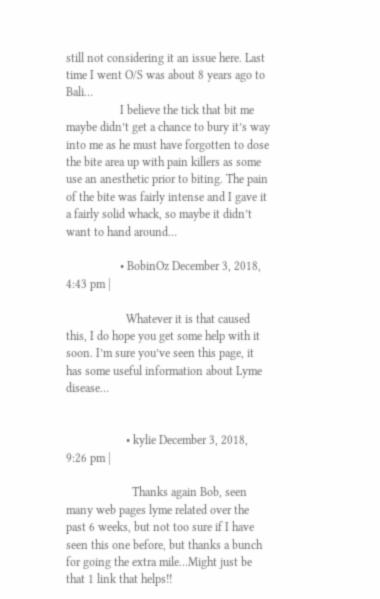still not considering it an issue here. Last time I went O/S was about 8 years ago to Bali…
                  I believe the tick that bit me maybe didn’t get a chance to bury it’s way into me as he must have forgotten to dose the bite area up with pain killers as some use an anesthetic prior to biting. The pain of the bite was fairly intense and I gave it a fairly solid whack, so maybe it didn’t want to hand around…

                  • BobinOz December 3, 2018, 4:43 pm |

                    Whatever it is that caused this, I do hope you get some help with it soon. I’m sure you’ve seen this page, it has some useful information about Lyme disease…


                    • kylie December 3, 2018, 9:26 pm |

                      Thanks again Bob, seen many web pages lyme related over the past 6 weeks, but not too sure if I have seen this one before, but thanks a bunch for going the extra mile…Might just be that 1 link that helps!!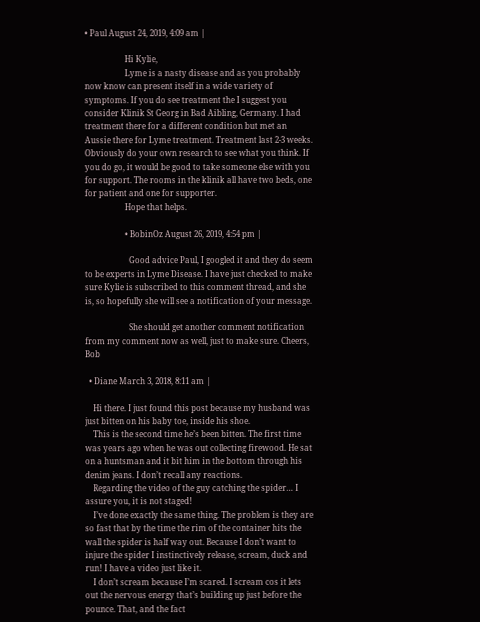• Paul August 24, 2019, 4:09 am |

                    Hi Kylie,
                    Lyme is a nasty disease and as you probably now know can present itself in a wide variety of symptoms. If you do see treatment the I suggest you consider Klinik St Georg in Bad Aibling, Germany. I had treatment there for a different condition but met an Aussie there for Lyme treatment. Treatment last 2-3 weeks. Obviously do your own research to see what you think. If you do go, it would be good to take someone else with you for support. The rooms in the klinik all have two beds, one for patient and one for supporter.
                    Hope that helps.

                    • BobinOz August 26, 2019, 4:54 pm |

                      Good advice Paul, I googled it and they do seem to be experts in Lyme Disease. I have just checked to make sure Kylie is subscribed to this comment thread, and she is, so hopefully she will see a notification of your message.

                      She should get another comment notification from my comment now as well, just to make sure. Cheers, Bob

  • Diane March 3, 2018, 8:11 am |

    Hi there. I just found this post because my husband was just bitten on his baby toe, inside his shoe.
    This is the second time he’s been bitten. The first time was years ago when he was out collecting firewood. He sat on a huntsman and it bit him in the bottom through his denim jeans. I don’t recall any reactions.
    Regarding the video of the guy catching the spider… I assure you, it is not staged!
    I’ve done exactly the same thing. The problem is they are so fast that by the time the rim of the container hits the wall the spider is half way out. Because I don’t want to injure the spider I instinctively release, scream, duck and run! I have a video just like it.
    I don’t scream because I’m scared. I scream cos it lets out the nervous energy that’s building up just before the pounce. That, and the fact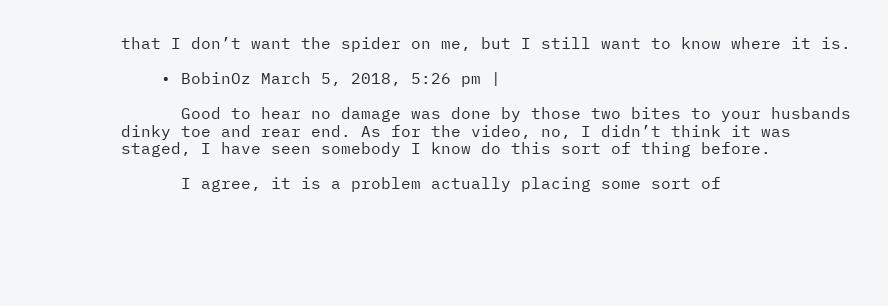that I don’t want the spider on me, but I still want to know where it is.

    • BobinOz March 5, 2018, 5:26 pm |

      Good to hear no damage was done by those two bites to your husbands dinky toe and rear end. As for the video, no, I didn’t think it was staged, I have seen somebody I know do this sort of thing before.

      I agree, it is a problem actually placing some sort of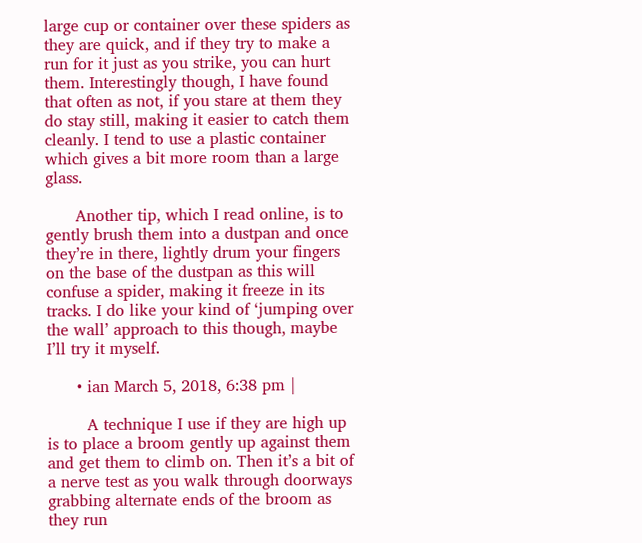large cup or container over these spiders as they are quick, and if they try to make a run for it just as you strike, you can hurt them. Interestingly though, I have found that often as not, if you stare at them they do stay still, making it easier to catch them cleanly. I tend to use a plastic container which gives a bit more room than a large glass.

      Another tip, which I read online, is to gently brush them into a dustpan and once they’re in there, lightly drum your fingers on the base of the dustpan as this will confuse a spider, making it freeze in its tracks. I do like your kind of ‘jumping over the wall’ approach to this though, maybe I’ll try it myself.

      • ian March 5, 2018, 6:38 pm |

        A technique I use if they are high up is to place a broom gently up against them and get them to climb on. Then it’s a bit of a nerve test as you walk through doorways grabbing alternate ends of the broom as they run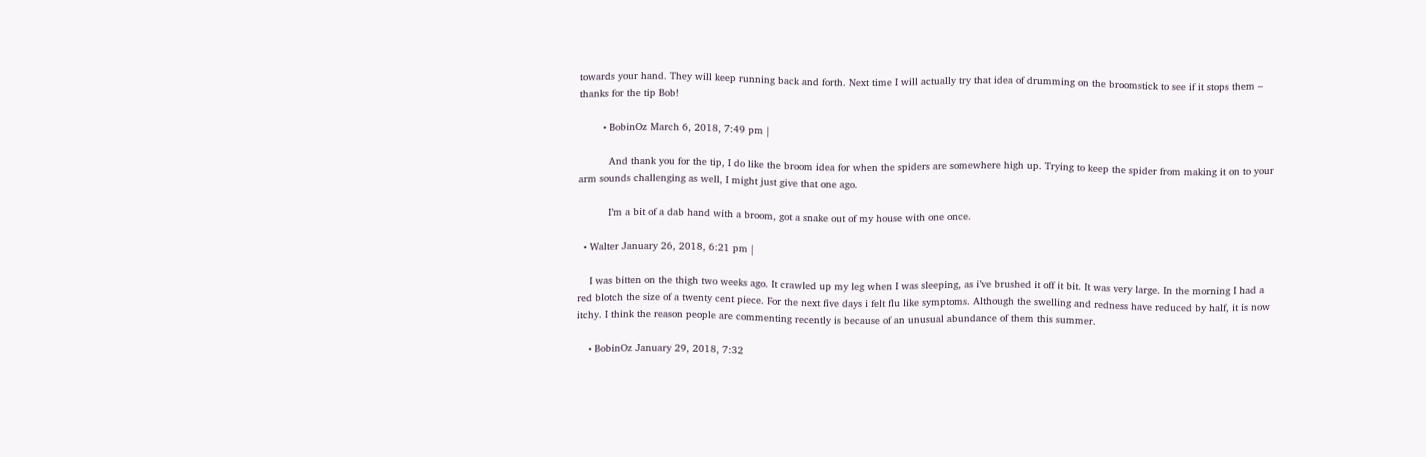towards your hand. They will keep running back and forth. Next time I will actually try that idea of drumming on the broomstick to see if it stops them – thanks for the tip Bob!

        • BobinOz March 6, 2018, 7:49 pm |

          And thank you for the tip, I do like the broom idea for when the spiders are somewhere high up. Trying to keep the spider from making it on to your arm sounds challenging as well, I might just give that one ago.

          I’m a bit of a dab hand with a broom, got a snake out of my house with one once.

  • Walter January 26, 2018, 6:21 pm |

    I was bitten on the thigh two weeks ago. It crawled up my leg when I was sleeping, as i’ve brushed it off it bit. It was very large. In the morning I had a red blotch the size of a twenty cent piece. For the next five days i felt flu like symptoms. Although the swelling and redness have reduced by half, it is now itchy. I think the reason people are commenting recently is because of an unusual abundance of them this summer.

    • BobinOz January 29, 2018, 7:32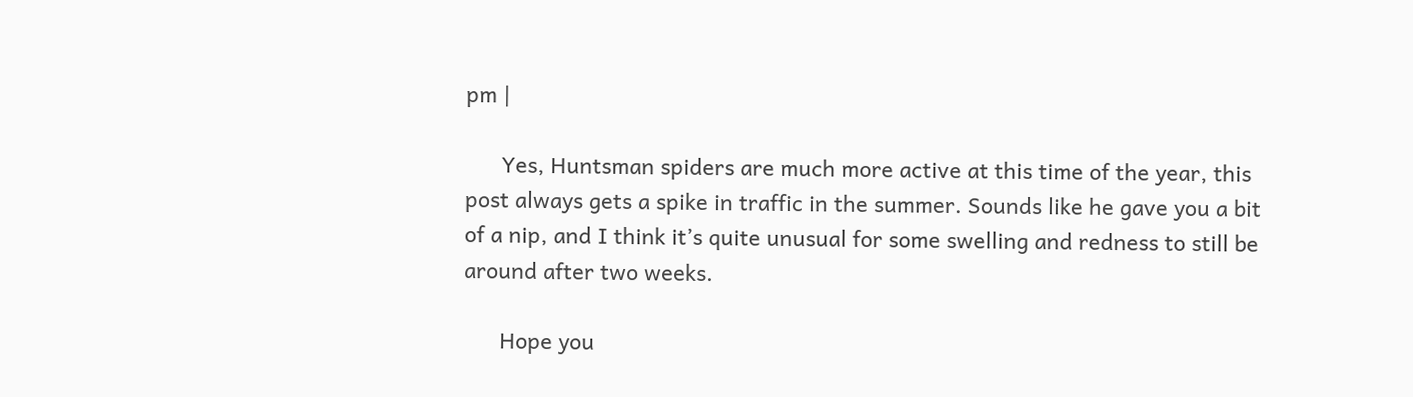pm |

      Yes, Huntsman spiders are much more active at this time of the year, this post always gets a spike in traffic in the summer. Sounds like he gave you a bit of a nip, and I think it’s quite unusual for some swelling and redness to still be around after two weeks.

      Hope you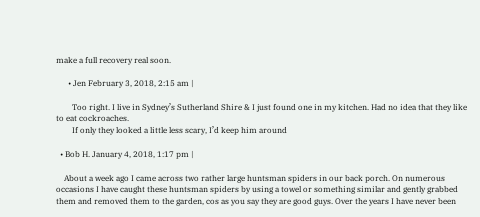make a full recovery real soon.

      • Jen February 3, 2018, 2:15 am |

        Too right. I live in Sydney’s Sutherland Shire & I just found one in my kitchen. Had no idea that they like to eat cockroaches.
        If only they looked a little less scary, I’d keep him around

  • Bob H. January 4, 2018, 1:17 pm |

    About a week ago I came across two rather large huntsman spiders in our back porch. On numerous occasions I have caught these huntsman spiders by using a towel or something similar and gently grabbed them and removed them to the garden, cos as you say they are good guys. Over the years I have never been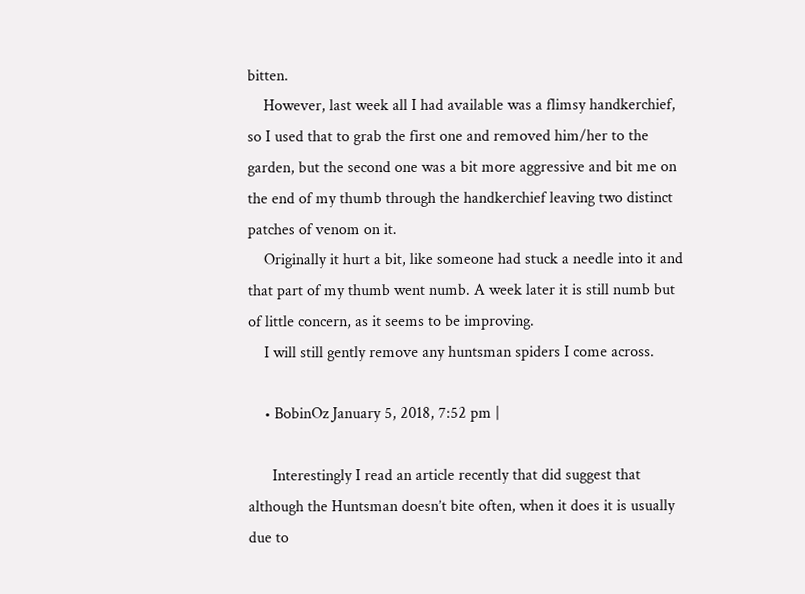bitten.
    However, last week all I had available was a flimsy handkerchief, so I used that to grab the first one and removed him/her to the garden, but the second one was a bit more aggressive and bit me on the end of my thumb through the handkerchief leaving two distinct patches of venom on it.
    Originally it hurt a bit, like someone had stuck a needle into it and that part of my thumb went numb. A week later it is still numb but of little concern, as it seems to be improving.
    I will still gently remove any huntsman spiders I come across.

    • BobinOz January 5, 2018, 7:52 pm |

      Interestingly I read an article recently that did suggest that although the Huntsman doesn’t bite often, when it does it is usually due to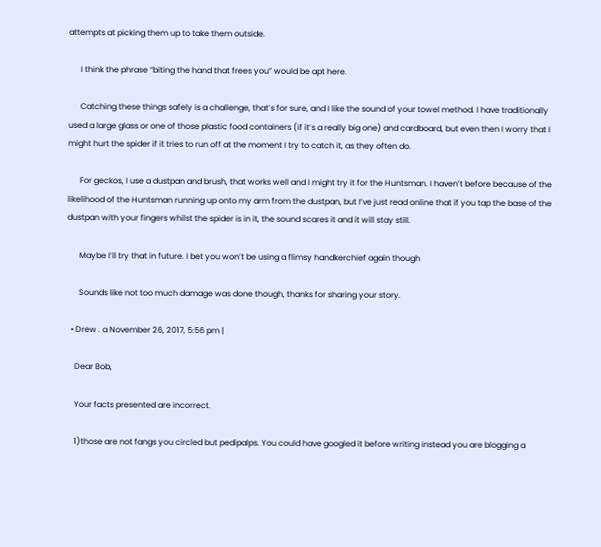attempts at picking them up to take them outside.

      I think the phrase “biting the hand that frees you” would be apt here.

      Catching these things safely is a challenge, that’s for sure, and I like the sound of your towel method. I have traditionally used a large glass or one of those plastic food containers (if it’s a really big one) and cardboard, but even then I worry that I might hurt the spider if it tries to run off at the moment I try to catch it, as they often do.

      For geckos, I use a dustpan and brush, that works well and I might try it for the Huntsman. I haven’t before because of the likelihood of the Huntsman running up onto my arm from the dustpan, but I’ve just read online that if you tap the base of the dustpan with your fingers whilst the spider is in it, the sound scares it and it will stay still.

      Maybe I’ll try that in future. I bet you won’t be using a flimsy handkerchief again though

      Sounds like not too much damage was done though, thanks for sharing your story.

  • Drew . a November 26, 2017, 5:56 pm |

    Dear Bob,

    Your facts presented are incorrect.

    1)those are not fangs you circled but pedipalps. You could have googled it before writing instead you are blogging a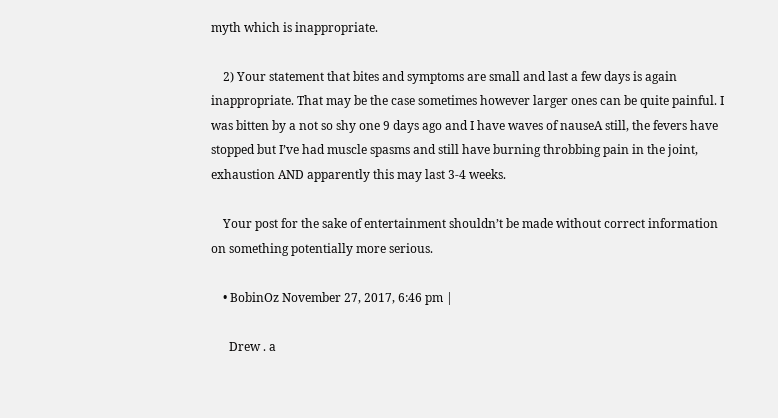myth which is inappropriate.

    2) Your statement that bites and symptoms are small and last a few days is again inappropriate. That may be the case sometimes however larger ones can be quite painful. I was bitten by a not so shy one 9 days ago and I have waves of nauseA still, the fevers have stopped but I’ve had muscle spasms and still have burning throbbing pain in the joint, exhaustion AND apparently this may last 3-4 weeks.

    Your post for the sake of entertainment shouldn’t be made without correct information on something potentially more serious.

    • BobinOz November 27, 2017, 6:46 pm |

      Drew . a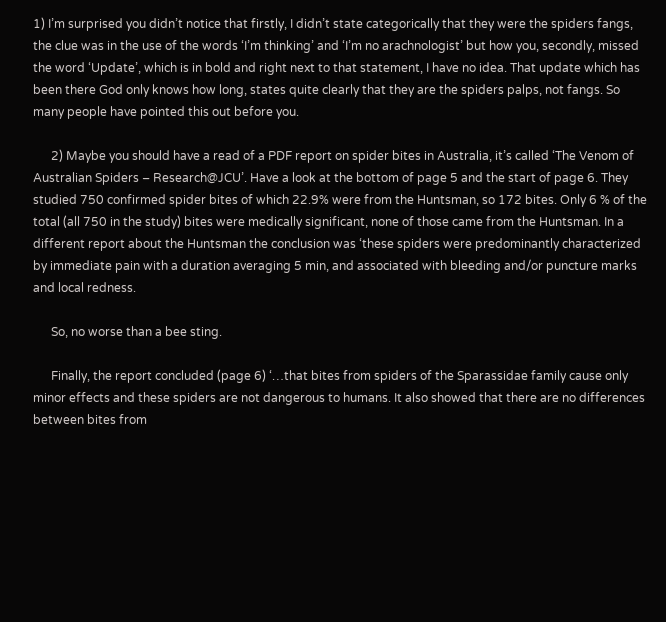1) I’m surprised you didn’t notice that firstly, I didn’t state categorically that they were the spiders fangs, the clue was in the use of the words ‘I’m thinking’ and ‘I’m no arachnologist’ but how you, secondly, missed the word ‘Update’, which is in bold and right next to that statement, I have no idea. That update which has been there God only knows how long, states quite clearly that they are the spiders palps, not fangs. So many people have pointed this out before you.

      2) Maybe you should have a read of a PDF report on spider bites in Australia, it’s called ‘The Venom of Australian Spiders – Research@JCU’. Have a look at the bottom of page 5 and the start of page 6. They studied 750 confirmed spider bites of which 22.9% were from the Huntsman, so 172 bites. Only 6 % of the total (all 750 in the study) bites were medically significant, none of those came from the Huntsman. In a different report about the Huntsman the conclusion was ‘these spiders were predominantly characterized by immediate pain with a duration averaging 5 min, and associated with bleeding and/or puncture marks and local redness.

      So, no worse than a bee sting.

      Finally, the report concluded (page 6) ‘…that bites from spiders of the Sparassidae family cause only minor effects and these spiders are not dangerous to humans. It also showed that there are no differences between bites from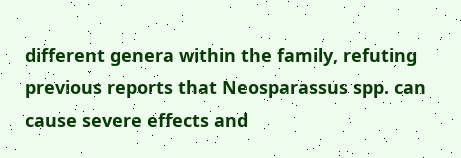different genera within the family, refuting previous reports that Neosparassus spp. can cause severe effects and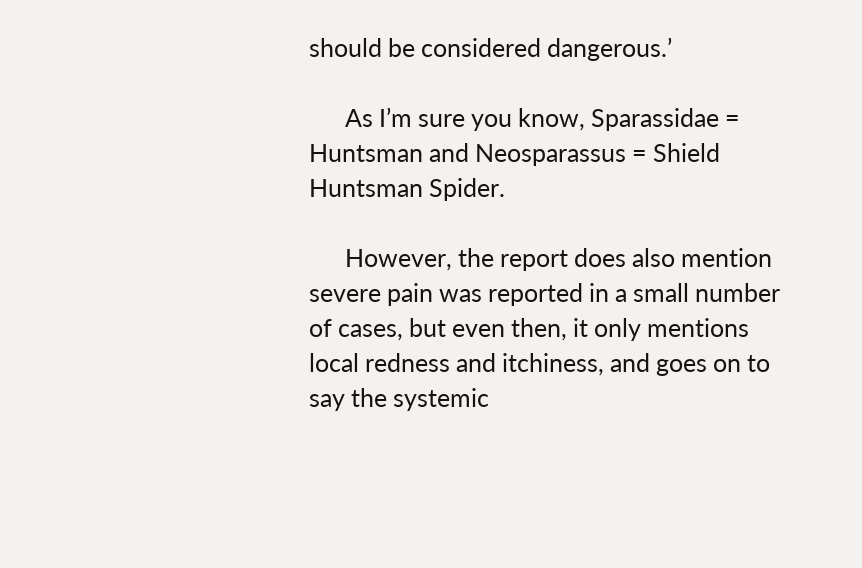should be considered dangerous.’

      As I’m sure you know, Sparassidae = Huntsman and Neosparassus = Shield Huntsman Spider.

      However, the report does also mention severe pain was reported in a small number of cases, but even then, it only mentions local redness and itchiness, and goes on to say the systemic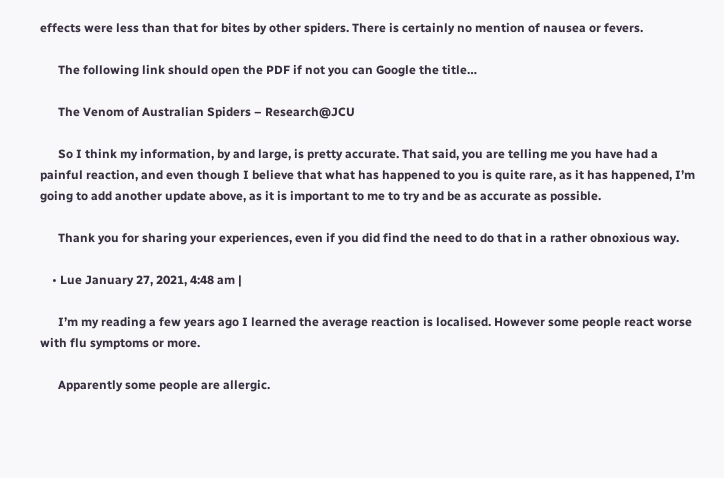effects were less than that for bites by other spiders. There is certainly no mention of nausea or fevers.

      The following link should open the PDF if not you can Google the title…

      The Venom of Australian Spiders – Research@JCU

      So I think my information, by and large, is pretty accurate. That said, you are telling me you have had a painful reaction, and even though I believe that what has happened to you is quite rare, as it has happened, I’m going to add another update above, as it is important to me to try and be as accurate as possible.

      Thank you for sharing your experiences, even if you did find the need to do that in a rather obnoxious way.

    • Lue January 27, 2021, 4:48 am |

      I’m my reading a few years ago I learned the average reaction is localised. However some people react worse with flu symptoms or more.

      Apparently some people are allergic.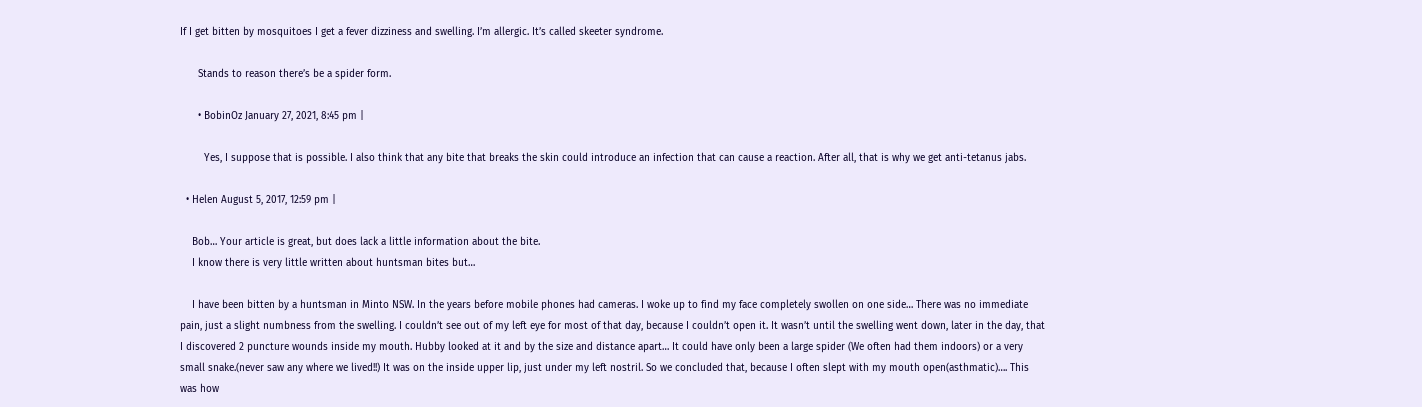If I get bitten by mosquitoes I get a fever dizziness and swelling. I’m allergic. It’s called skeeter syndrome.

      Stands to reason there’s be a spider form.

      • BobinOz January 27, 2021, 8:45 pm |

        Yes, I suppose that is possible. I also think that any bite that breaks the skin could introduce an infection that can cause a reaction. After all, that is why we get anti-tetanus jabs.

  • Helen August 5, 2017, 12:59 pm |

    Bob… Your article is great, but does lack a little information about the bite.
    I know there is very little written about huntsman bites but…

    I have been bitten by a huntsman in Minto NSW. In the years before mobile phones had cameras. I woke up to find my face completely swollen on one side… There was no immediate pain, just a slight numbness from the swelling. I couldn’t see out of my left eye for most of that day, because I couldn’t open it. It wasn’t until the swelling went down, later in the day, that I discovered 2 puncture wounds inside my mouth. Hubby looked at it and by the size and distance apart… It could have only been a large spider (We often had them indoors) or a very small snake.(never saw any where we lived!!) It was on the inside upper lip, just under my left nostril. So we concluded that, because I often slept with my mouth open(asthmatic)…. This was how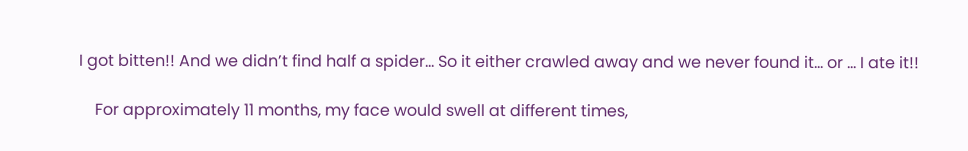I got bitten!! And we didn’t find half a spider… So it either crawled away and we never found it… or … I ate it!!

    For approximately 11 months, my face would swell at different times,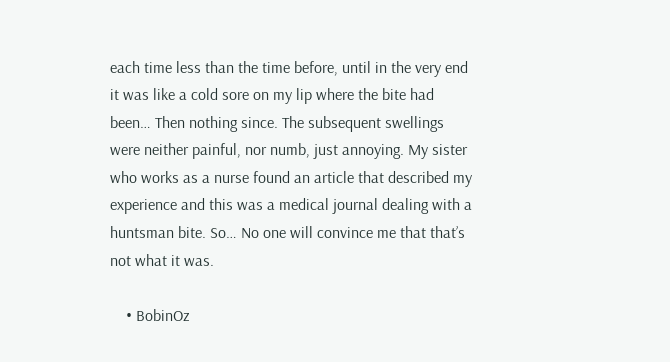each time less than the time before, until in the very end it was like a cold sore on my lip where the bite had been… Then nothing since. The subsequent swellings were neither painful, nor numb, just annoying. My sister who works as a nurse found an article that described my experience and this was a medical journal dealing with a huntsman bite. So… No one will convince me that that’s not what it was.

    • BobinOz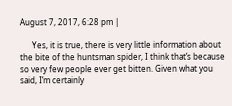August 7, 2017, 6:28 pm |

      Yes, it is true, there is very little information about the bite of the huntsman spider, I think that’s because so very few people ever get bitten. Given what you said, I’m certainly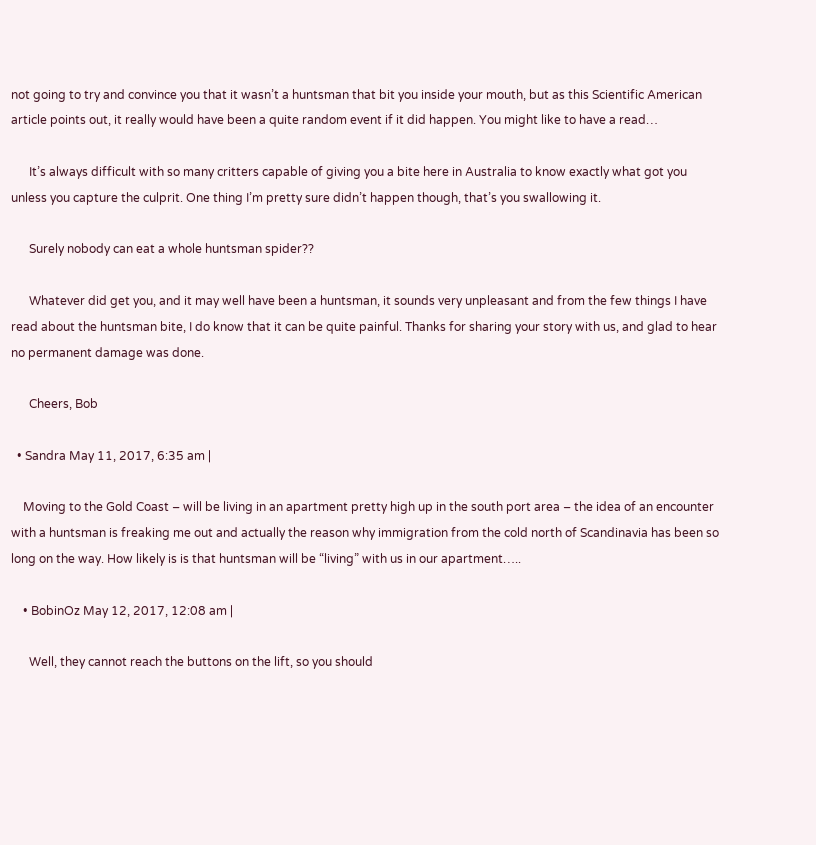not going to try and convince you that it wasn’t a huntsman that bit you inside your mouth, but as this Scientific American article points out, it really would have been a quite random event if it did happen. You might like to have a read…

      It’s always difficult with so many critters capable of giving you a bite here in Australia to know exactly what got you unless you capture the culprit. One thing I’m pretty sure didn’t happen though, that’s you swallowing it.

      Surely nobody can eat a whole huntsman spider??

      Whatever did get you, and it may well have been a huntsman, it sounds very unpleasant and from the few things I have read about the huntsman bite, I do know that it can be quite painful. Thanks for sharing your story with us, and glad to hear no permanent damage was done.

      Cheers, Bob

  • Sandra May 11, 2017, 6:35 am |

    Moving to the Gold Coast – will be living in an apartment pretty high up in the south port area – the idea of an encounter with a huntsman is freaking me out and actually the reason why immigration from the cold north of Scandinavia has been so long on the way. How likely is is that huntsman will be “living” with us in our apartment…..

    • BobinOz May 12, 2017, 12:08 am |

      Well, they cannot reach the buttons on the lift, so you should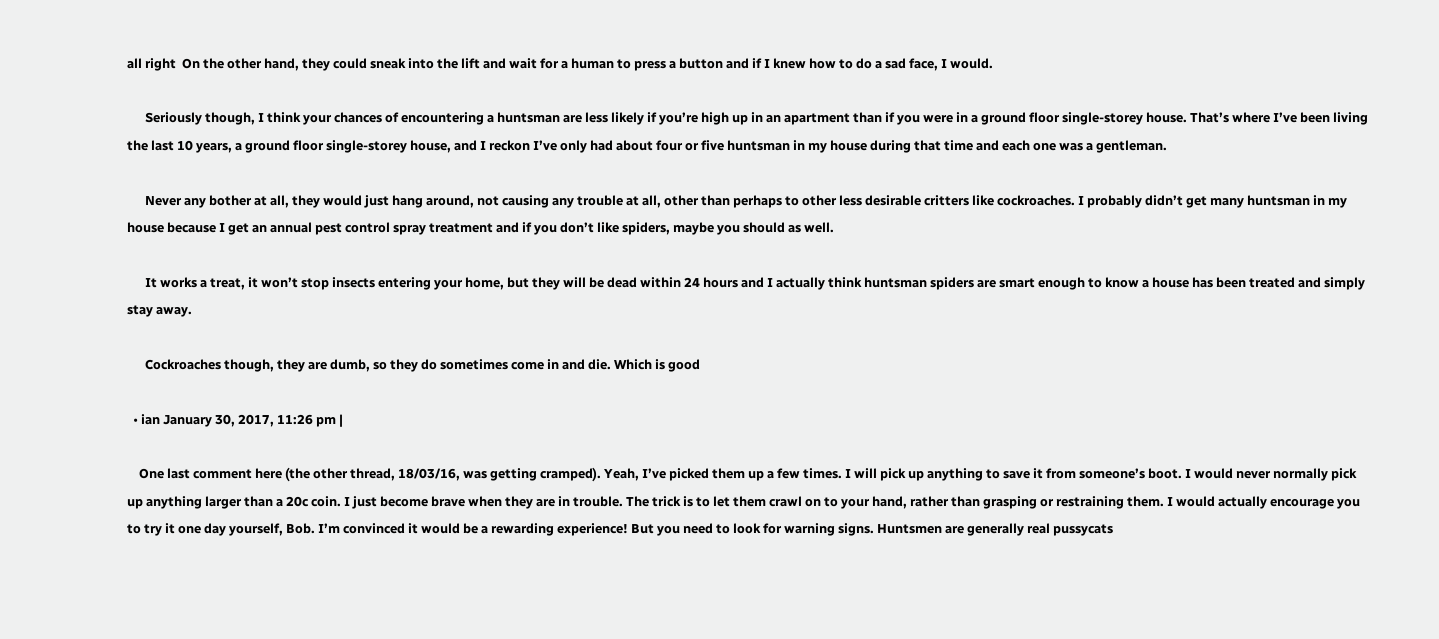all right  On the other hand, they could sneak into the lift and wait for a human to press a button and if I knew how to do a sad face, I would.

      Seriously though, I think your chances of encountering a huntsman are less likely if you’re high up in an apartment than if you were in a ground floor single-storey house. That’s where I’ve been living the last 10 years, a ground floor single-storey house, and I reckon I’ve only had about four or five huntsman in my house during that time and each one was a gentleman.

      Never any bother at all, they would just hang around, not causing any trouble at all, other than perhaps to other less desirable critters like cockroaches. I probably didn’t get many huntsman in my house because I get an annual pest control spray treatment and if you don’t like spiders, maybe you should as well.

      It works a treat, it won’t stop insects entering your home, but they will be dead within 24 hours and I actually think huntsman spiders are smart enough to know a house has been treated and simply stay away.

      Cockroaches though, they are dumb, so they do sometimes come in and die. Which is good

  • ian January 30, 2017, 11:26 pm |

    One last comment here (the other thread, 18/03/16, was getting cramped). Yeah, I’ve picked them up a few times. I will pick up anything to save it from someone’s boot. I would never normally pick up anything larger than a 20c coin. I just become brave when they are in trouble. The trick is to let them crawl on to your hand, rather than grasping or restraining them. I would actually encourage you to try it one day yourself, Bob. I’m convinced it would be a rewarding experience! But you need to look for warning signs. Huntsmen are generally real pussycats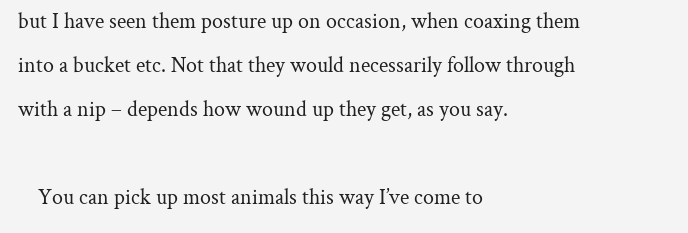but I have seen them posture up on occasion, when coaxing them into a bucket etc. Not that they would necessarily follow through with a nip – depends how wound up they get, as you say.

    You can pick up most animals this way I’ve come to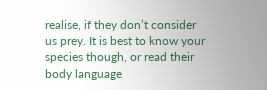realise, if they don’t consider us prey. It is best to know your species though, or read their body language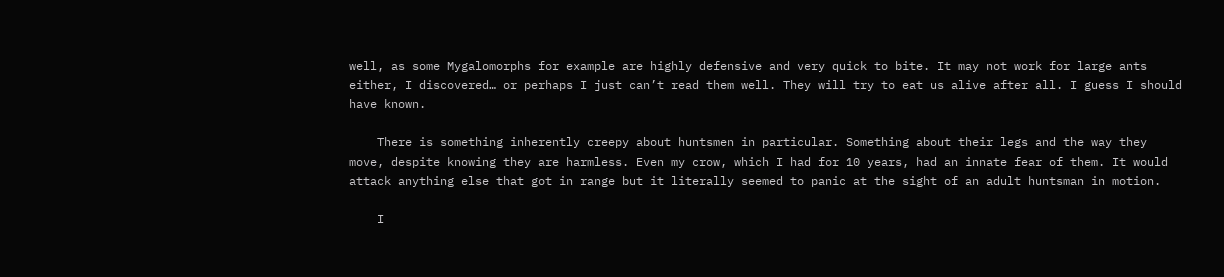well, as some Mygalomorphs for example are highly defensive and very quick to bite. It may not work for large ants either, I discovered… or perhaps I just can’t read them well. They will try to eat us alive after all. I guess I should have known.

    There is something inherently creepy about huntsmen in particular. Something about their legs and the way they move, despite knowing they are harmless. Even my crow, which I had for 10 years, had an innate fear of them. It would attack anything else that got in range but it literally seemed to panic at the sight of an adult huntsman in motion.

    I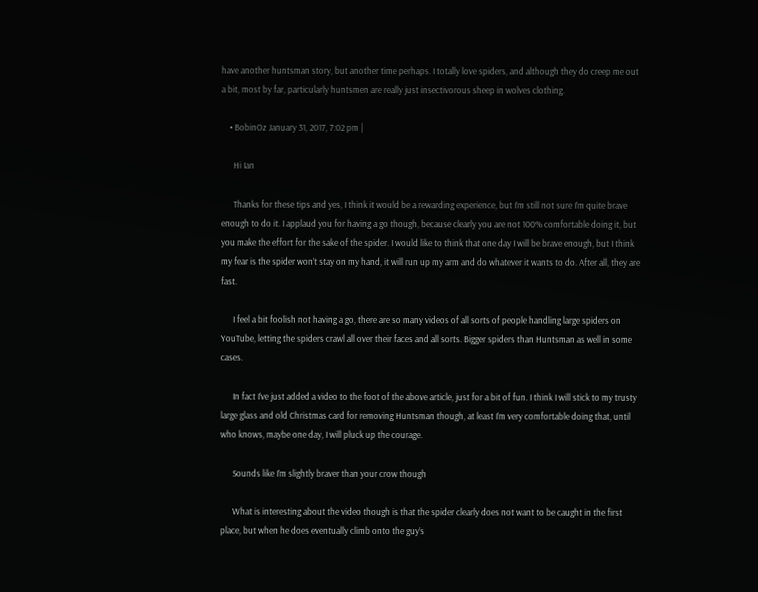have another huntsman story, but another time perhaps. I totally love spiders, and although they do creep me out a bit, most by far, particularly huntsmen are really just insectivorous sheep in wolves clothing.

    • BobinOz January 31, 2017, 7:02 pm |

      Hi Ian

      Thanks for these tips and yes, I think it would be a rewarding experience, but I’m still not sure I’m quite brave enough to do it. I applaud you for having a go though, because clearly you are not 100% comfortable doing it, but you make the effort for the sake of the spider. I would like to think that one day I will be brave enough, but I think my fear is the spider won’t stay on my hand, it will run up my arm and do whatever it wants to do. After all, they are fast.

      I feel a bit foolish not having a go, there are so many videos of all sorts of people handling large spiders on YouTube, letting the spiders crawl all over their faces and all sorts. Bigger spiders than Huntsman as well in some cases.

      In fact I’ve just added a video to the foot of the above article, just for a bit of fun. I think I will stick to my trusty large glass and old Christmas card for removing Huntsman though, at least I’m very comfortable doing that, until who knows, maybe one day, I will pluck up the courage.

      Sounds like I’m slightly braver than your crow though

      What is interesting about the video though is that the spider clearly does not want to be caught in the first place, but when he does eventually climb onto the guy’s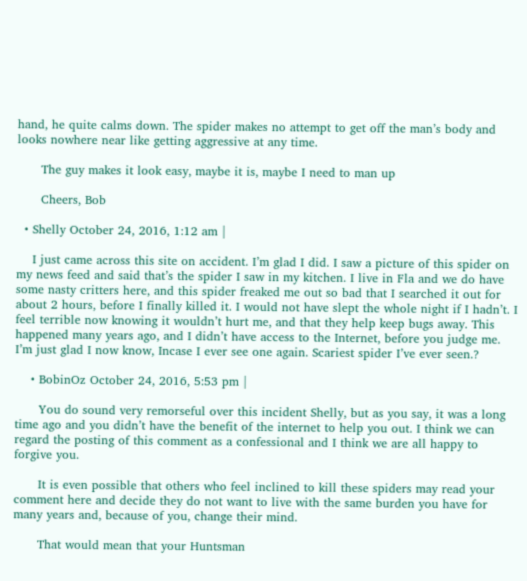hand, he quite calms down. The spider makes no attempt to get off the man’s body and looks nowhere near like getting aggressive at any time.

      The guy makes it look easy, maybe it is, maybe I need to man up

      Cheers, Bob

  • Shelly October 24, 2016, 1:12 am |

    I just came across this site on accident. I’m glad I did. I saw a picture of this spider on my news feed and said that’s the spider I saw in my kitchen. I live in Fla and we do have some nasty critters here, and this spider freaked me out so bad that I searched it out for about 2 hours, before I finally killed it. I would not have slept the whole night if I hadn’t. I feel terrible now knowing it wouldn’t hurt me, and that they help keep bugs away. This happened many years ago, and I didn’t have access to the Internet, before you judge me. I’m just glad I now know, Incase I ever see one again. Scariest spider I’ve ever seen.?

    • BobinOz October 24, 2016, 5:53 pm |

      You do sound very remorseful over this incident Shelly, but as you say, it was a long time ago and you didn’t have the benefit of the internet to help you out. I think we can regard the posting of this comment as a confessional and I think we are all happy to forgive you.

      It is even possible that others who feel inclined to kill these spiders may read your comment here and decide they do not want to live with the same burden you have for many years and, because of you, change their mind.

      That would mean that your Huntsman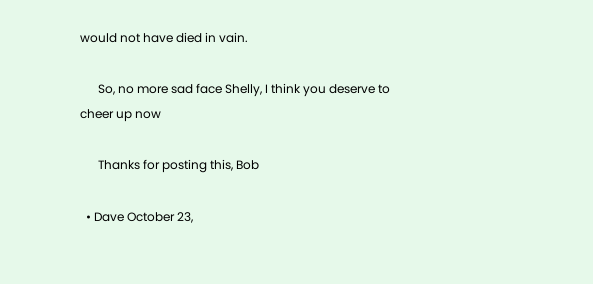would not have died in vain.

      So, no more sad face Shelly, I think you deserve to cheer up now

      Thanks for posting this, Bob

  • Dave October 23,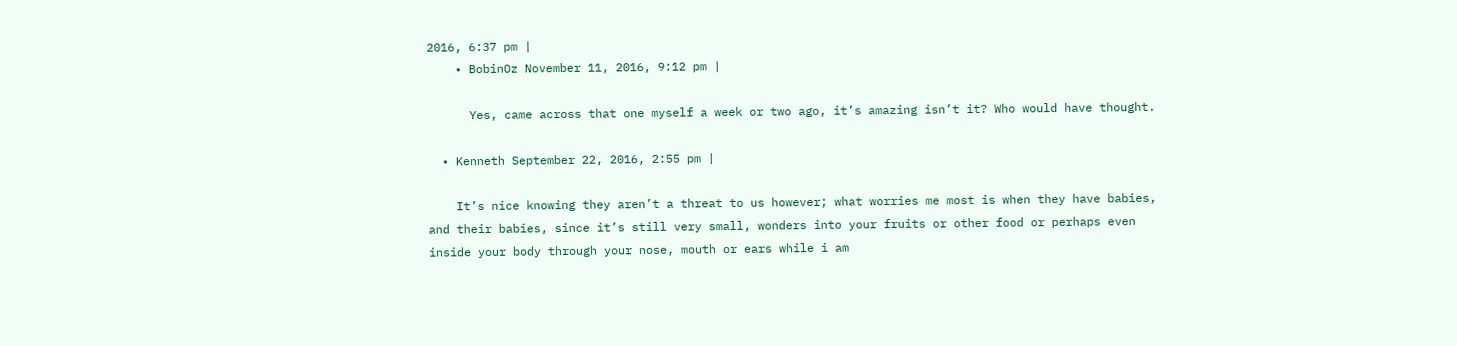2016, 6:37 pm |
    • BobinOz November 11, 2016, 9:12 pm |

      Yes, came across that one myself a week or two ago, it’s amazing isn’t it? Who would have thought.

  • Kenneth September 22, 2016, 2:55 pm |

    It’s nice knowing they aren’t a threat to us however; what worries me most is when they have babies, and their babies, since it’s still very small, wonders into your fruits or other food or perhaps even inside your body through your nose, mouth or ears while i am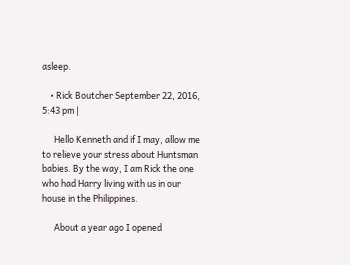asleep.

    • Rick Boutcher September 22, 2016, 5:43 pm |

      Hello Kenneth and if I may, allow me to relieve your stress about Huntsman babies. By the way, I am Rick the one who had Harry living with us in our house in the Philippines.

      About a year ago I opened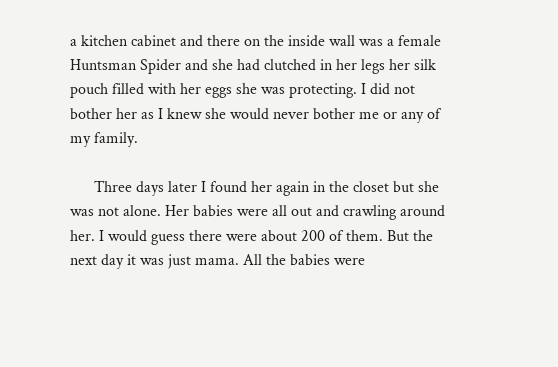a kitchen cabinet and there on the inside wall was a female Huntsman Spider and she had clutched in her legs her silk pouch filled with her eggs she was protecting. I did not bother her as I knew she would never bother me or any of my family.

      Three days later I found her again in the closet but she was not alone. Her babies were all out and crawling around her. I would guess there were about 200 of them. But the next day it was just mama. All the babies were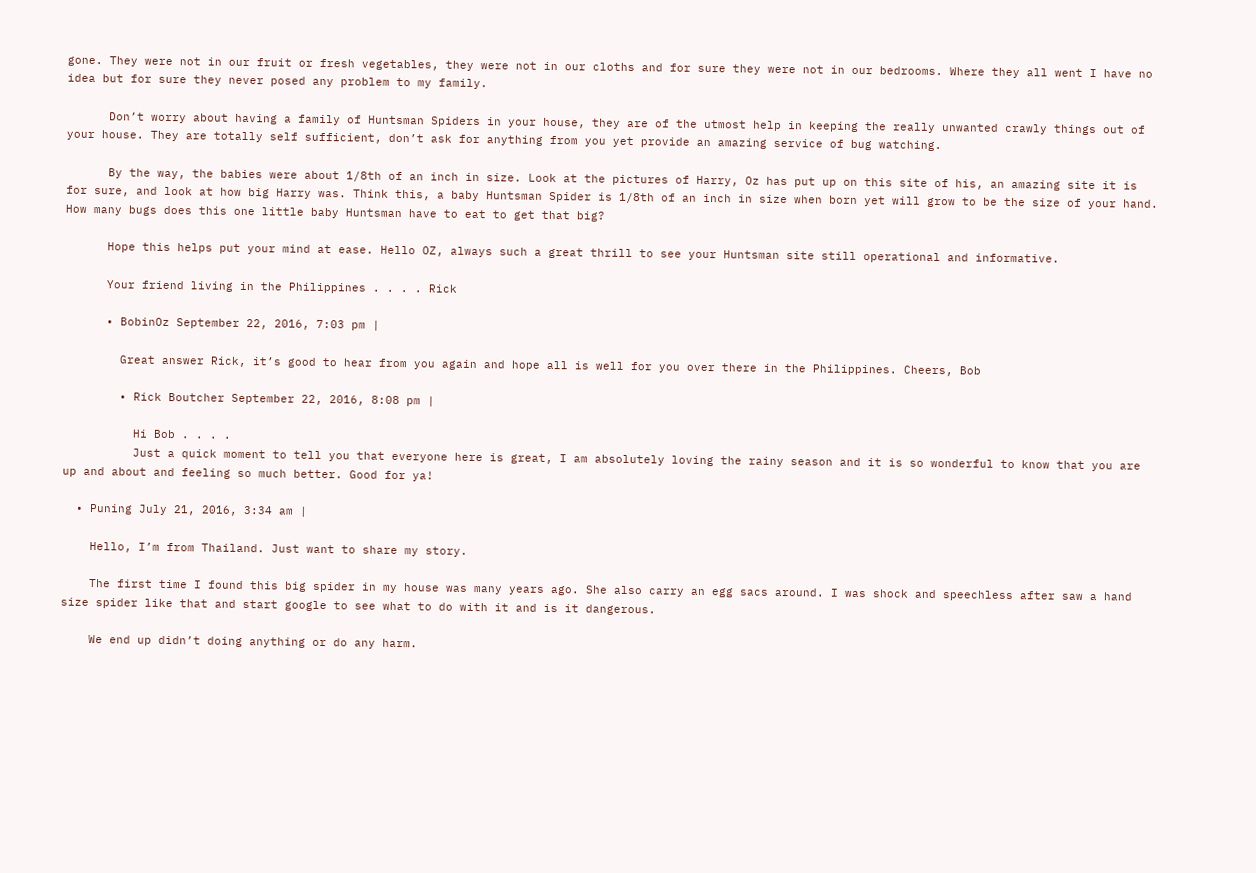gone. They were not in our fruit or fresh vegetables, they were not in our cloths and for sure they were not in our bedrooms. Where they all went I have no idea but for sure they never posed any problem to my family.

      Don’t worry about having a family of Huntsman Spiders in your house, they are of the utmost help in keeping the really unwanted crawly things out of your house. They are totally self sufficient, don’t ask for anything from you yet provide an amazing service of bug watching.

      By the way, the babies were about 1/8th of an inch in size. Look at the pictures of Harry, Oz has put up on this site of his, an amazing site it is for sure, and look at how big Harry was. Think this, a baby Huntsman Spider is 1/8th of an inch in size when born yet will grow to be the size of your hand. How many bugs does this one little baby Huntsman have to eat to get that big?

      Hope this helps put your mind at ease. Hello OZ, always such a great thrill to see your Huntsman site still operational and informative.

      Your friend living in the Philippines . . . . Rick

      • BobinOz September 22, 2016, 7:03 pm |

        Great answer Rick, it’s good to hear from you again and hope all is well for you over there in the Philippines. Cheers, Bob

        • Rick Boutcher September 22, 2016, 8:08 pm |

          Hi Bob . . . .
          Just a quick moment to tell you that everyone here is great, I am absolutely loving the rainy season and it is so wonderful to know that you are up and about and feeling so much better. Good for ya!

  • Puning July 21, 2016, 3:34 am |

    Hello, I’m from Thailand. Just want to share my story.

    The first time I found this big spider in my house was many years ago. She also carry an egg sacs around. I was shock and speechless after saw a hand size spider like that and start google to see what to do with it and is it dangerous.

    We end up didn’t doing anything or do any harm.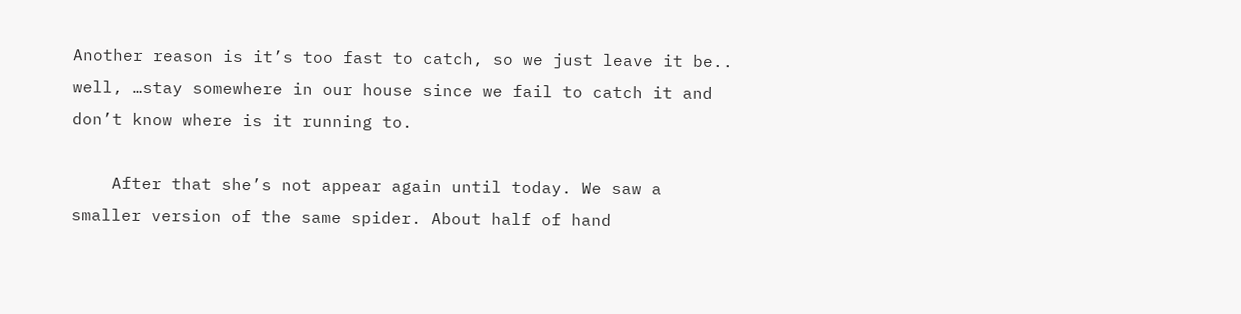Another reason is it’s too fast to catch, so we just leave it be.. well, …stay somewhere in our house since we fail to catch it and don’t know where is it running to.

    After that she’s not appear again until today. We saw a smaller version of the same spider. About half of hand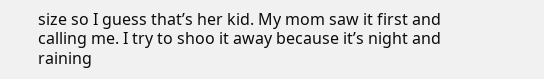size so I guess that’s her kid. My mom saw it first and calling me. I try to shoo it away because it’s night and raining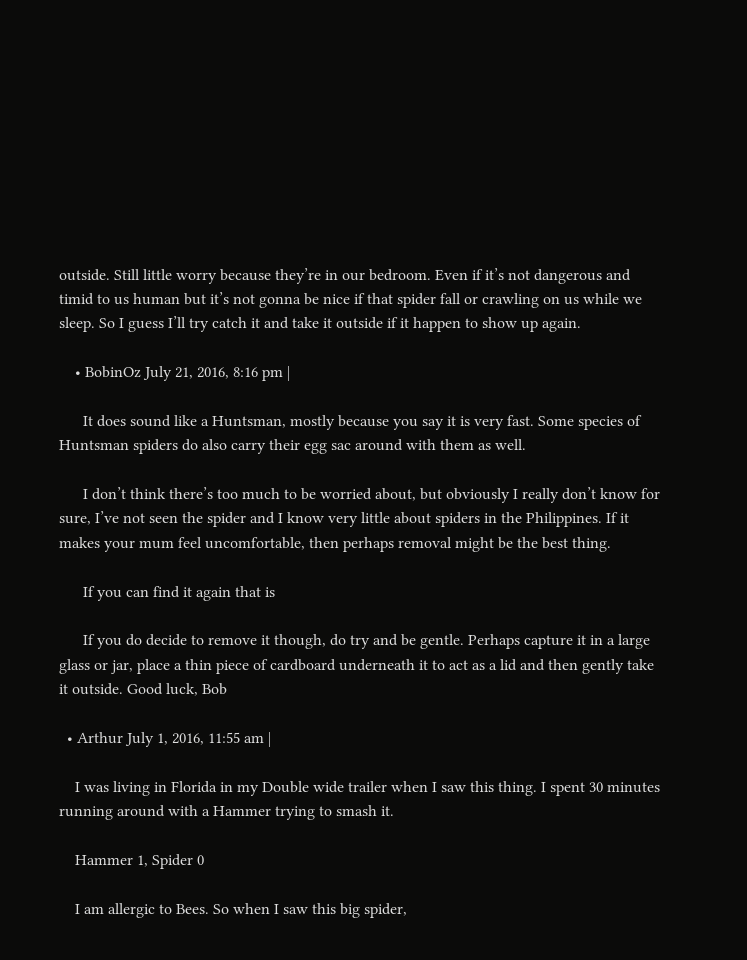outside. Still little worry because they’re in our bedroom. Even if it’s not dangerous and timid to us human but it’s not gonna be nice if that spider fall or crawling on us while we sleep. So I guess I’ll try catch it and take it outside if it happen to show up again.

    • BobinOz July 21, 2016, 8:16 pm |

      It does sound like a Huntsman, mostly because you say it is very fast. Some species of Huntsman spiders do also carry their egg sac around with them as well.

      I don’t think there’s too much to be worried about, but obviously I really don’t know for sure, I’ve not seen the spider and I know very little about spiders in the Philippines. If it makes your mum feel uncomfortable, then perhaps removal might be the best thing.

      If you can find it again that is

      If you do decide to remove it though, do try and be gentle. Perhaps capture it in a large glass or jar, place a thin piece of cardboard underneath it to act as a lid and then gently take it outside. Good luck, Bob

  • Arthur July 1, 2016, 11:55 am |

    I was living in Florida in my Double wide trailer when I saw this thing. I spent 30 minutes running around with a Hammer trying to smash it.

    Hammer 1, Spider 0

    I am allergic to Bees. So when I saw this big spider,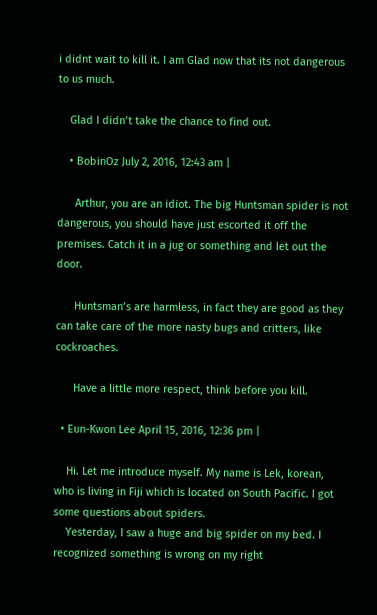i didnt wait to kill it. I am Glad now that its not dangerous to us much.

    Glad I didn’t take the chance to find out.

    • BobinOz July 2, 2016, 12:43 am |

      Arthur, you are an idiot. The big Huntsman spider is not dangerous, you should have just escorted it off the premises. Catch it in a jug or something and let out the door.

      Huntsman’s are harmless, in fact they are good as they can take care of the more nasty bugs and critters, like cockroaches.

      Have a little more respect, think before you kill.

  • Eun-Kwon Lee April 15, 2016, 12:36 pm |

    Hi. Let me introduce myself. My name is Lek, korean, who is living in Fiji which is located on South Pacific. I got some questions about spiders.
    Yesterday, I saw a huge and big spider on my bed. I recognized something is wrong on my right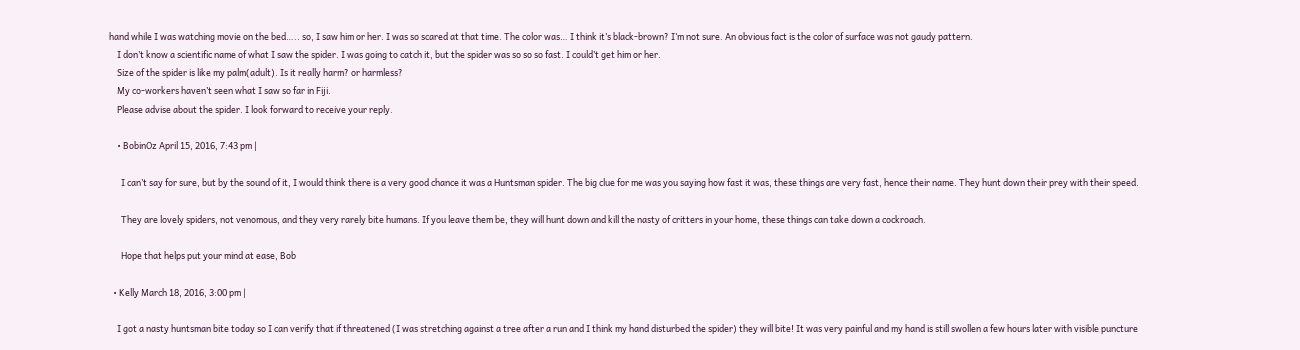hand while I was watching movie on the bed….. so, I saw him or her. I was so scared at that time. The color was… I think it’s black-brown? I’m not sure. An obvious fact is the color of surface was not gaudy pattern.
    I don’t know a scientific name of what I saw the spider. I was going to catch it, but the spider was so so so fast. I could’t get him or her.
    Size of the spider is like my palm(adult). Is it really harm? or harmless?
    My co-workers haven’t seen what I saw so far in Fiji.
    Please advise about the spider. I look forward to receive your reply.

    • BobinOz April 15, 2016, 7:43 pm |

      I can’t say for sure, but by the sound of it, I would think there is a very good chance it was a Huntsman spider. The big clue for me was you saying how fast it was, these things are very fast, hence their name. They hunt down their prey with their speed.

      They are lovely spiders, not venomous, and they very rarely bite humans. If you leave them be, they will hunt down and kill the nasty of critters in your home, these things can take down a cockroach.

      Hope that helps put your mind at ease, Bob

  • Kelly March 18, 2016, 3:00 pm |

    I got a nasty huntsman bite today so I can verify that if threatened (I was stretching against a tree after a run and I think my hand disturbed the spider) they will bite! It was very painful and my hand is still swollen a few hours later with visible puncture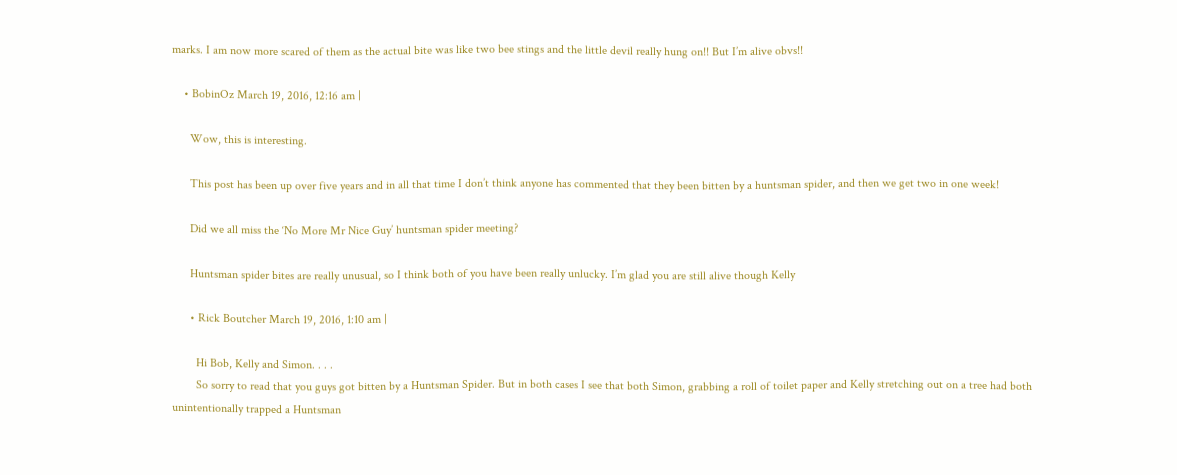marks. I am now more scared of them as the actual bite was like two bee stings and the little devil really hung on!! But I’m alive obvs!!

    • BobinOz March 19, 2016, 12:16 am |

      Wow, this is interesting.

      This post has been up over five years and in all that time I don’t think anyone has commented that they been bitten by a huntsman spider, and then we get two in one week!

      Did we all miss the ‘No More Mr Nice Guy’ huntsman spider meeting?

      Huntsman spider bites are really unusual, so I think both of you have been really unlucky. I’m glad you are still alive though Kelly

      • Rick Boutcher March 19, 2016, 1:10 am |

        Hi Bob, Kelly and Simon. . . .
        So sorry to read that you guys got bitten by a Huntsman Spider. But in both cases I see that both Simon, grabbing a roll of toilet paper and Kelly stretching out on a tree had both unintentionally trapped a Huntsman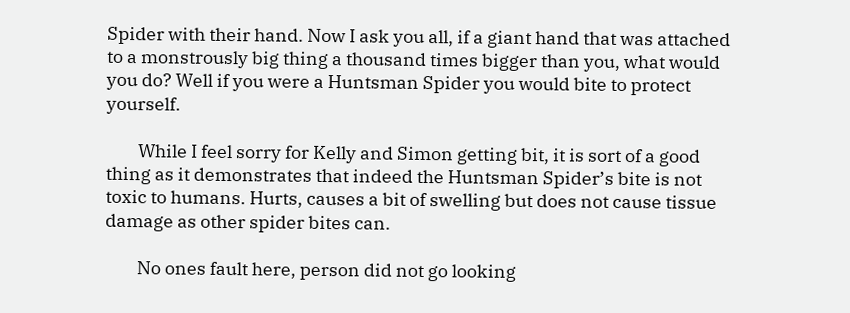Spider with their hand. Now I ask you all, if a giant hand that was attached to a monstrously big thing a thousand times bigger than you, what would you do? Well if you were a Huntsman Spider you would bite to protect yourself.

        While I feel sorry for Kelly and Simon getting bit, it is sort of a good thing as it demonstrates that indeed the Huntsman Spider’s bite is not toxic to humans. Hurts, causes a bit of swelling but does not cause tissue damage as other spider bites can.

        No ones fault here, person did not go looking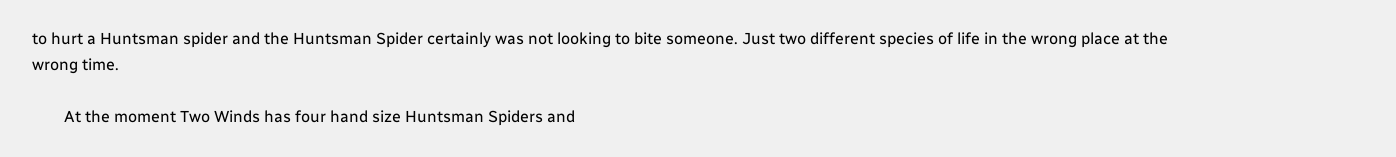to hurt a Huntsman spider and the Huntsman Spider certainly was not looking to bite someone. Just two different species of life in the wrong place at the wrong time.

        At the moment Two Winds has four hand size Huntsman Spiders and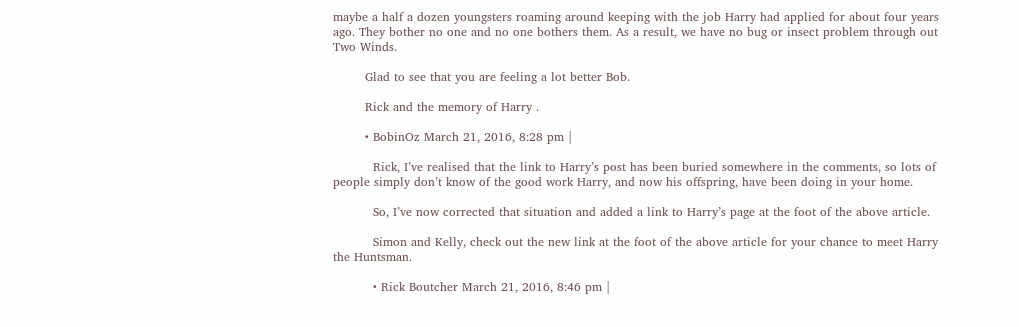maybe a half a dozen youngsters roaming around keeping with the job Harry had applied for about four years ago. They bother no one and no one bothers them. As a result, we have no bug or insect problem through out Two Winds.

        Glad to see that you are feeling a lot better Bob.

        Rick and the memory of Harry .

        • BobinOz March 21, 2016, 8:28 pm |

          Rick, I’ve realised that the link to Harry’s post has been buried somewhere in the comments, so lots of people simply don’t know of the good work Harry, and now his offspring, have been doing in your home.

          So, I’ve now corrected that situation and added a link to Harry’s page at the foot of the above article.

          Simon and Kelly, check out the new link at the foot of the above article for your chance to meet Harry the Huntsman.

          • Rick Boutcher March 21, 2016, 8:46 pm |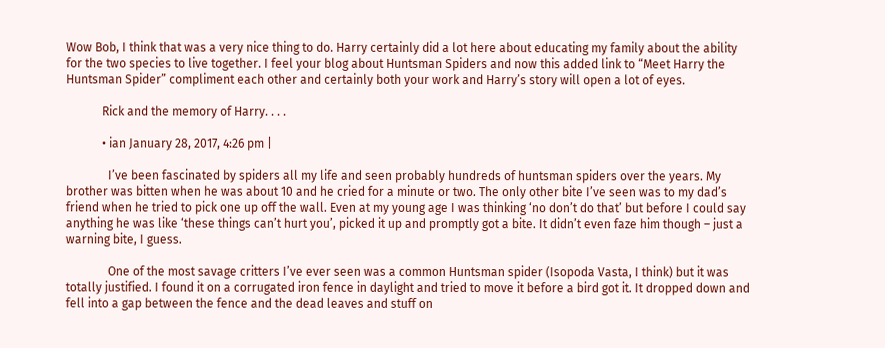Wow Bob, I think that was a very nice thing to do. Harry certainly did a lot here about educating my family about the ability for the two species to live together. I feel your blog about Huntsman Spiders and now this added link to “Meet Harry the Huntsman Spider” compliment each other and certainly both your work and Harry’s story will open a lot of eyes.

            Rick and the memory of Harry. . . .

            • ian January 28, 2017, 4:26 pm |

              I’ve been fascinated by spiders all my life and seen probably hundreds of huntsman spiders over the years. My brother was bitten when he was about 10 and he cried for a minute or two. The only other bite I’ve seen was to my dad’s friend when he tried to pick one up off the wall. Even at my young age I was thinking ‘no don’t do that’ but before I could say anything he was like ‘these things can’t hurt you’, picked it up and promptly got a bite. It didn’t even faze him though – just a warning bite, I guess.

              One of the most savage critters I’ve ever seen was a common Huntsman spider (Isopoda Vasta, I think) but it was totally justified. I found it on a corrugated iron fence in daylight and tried to move it before a bird got it. It dropped down and fell into a gap between the fence and the dead leaves and stuff on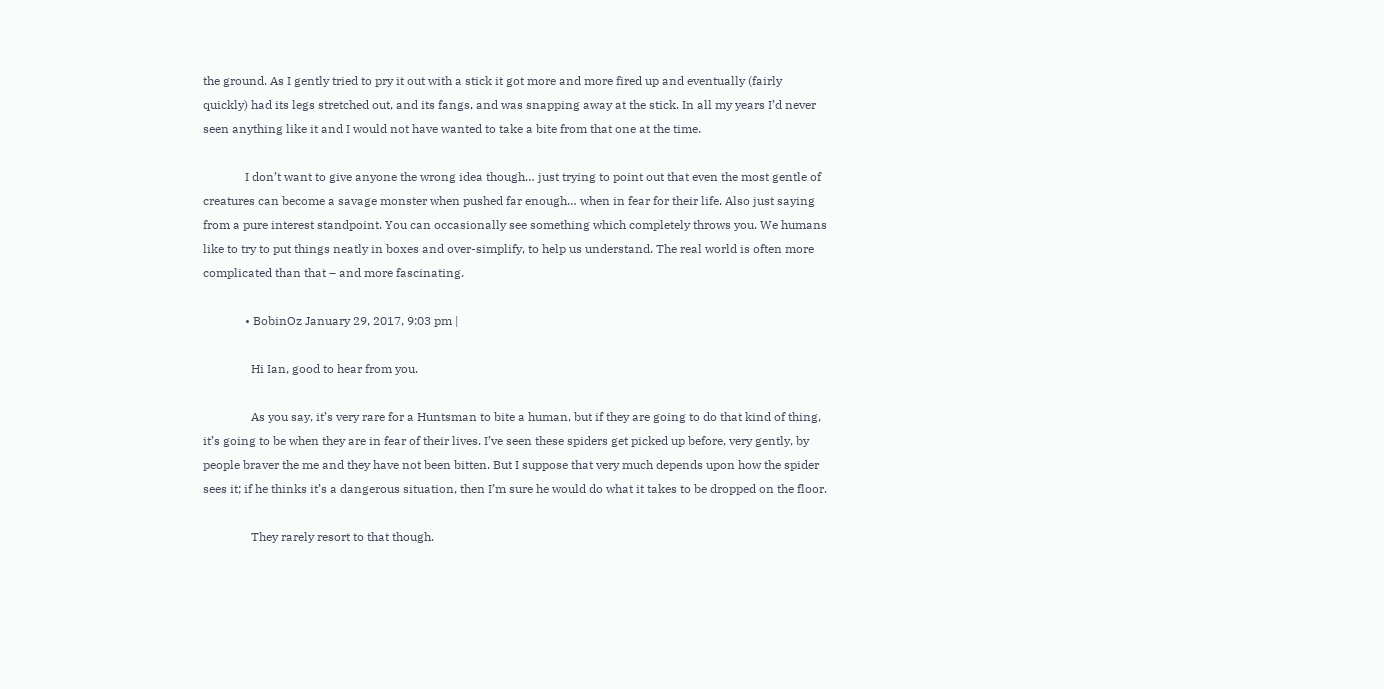the ground. As I gently tried to pry it out with a stick it got more and more fired up and eventually (fairly quickly) had its legs stretched out, and its fangs, and was snapping away at the stick. In all my years I’d never seen anything like it and I would not have wanted to take a bite from that one at the time.

              I don’t want to give anyone the wrong idea though… just trying to point out that even the most gentle of creatures can become a savage monster when pushed far enough… when in fear for their life. Also just saying from a pure interest standpoint. You can occasionally see something which completely throws you. We humans like to try to put things neatly in boxes and over-simplify, to help us understand. The real world is often more complicated than that – and more fascinating.

              • BobinOz January 29, 2017, 9:03 pm |

                Hi Ian, good to hear from you.

                As you say, it’s very rare for a Huntsman to bite a human, but if they are going to do that kind of thing, it’s going to be when they are in fear of their lives. I’ve seen these spiders get picked up before, very gently, by people braver the me and they have not been bitten. But I suppose that very much depends upon how the spider sees it; if he thinks it’s a dangerous situation, then I’m sure he would do what it takes to be dropped on the floor.

                They rarely resort to that though.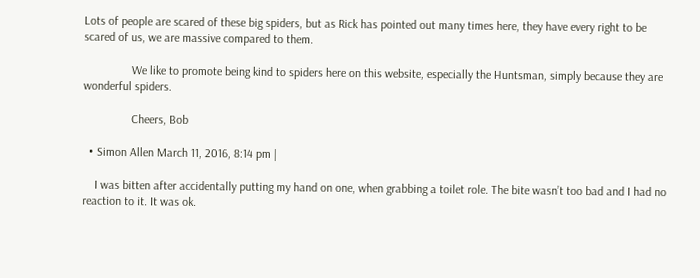Lots of people are scared of these big spiders, but as Rick has pointed out many times here, they have every right to be scared of us, we are massive compared to them.

                We like to promote being kind to spiders here on this website, especially the Huntsman, simply because they are wonderful spiders.

                Cheers, Bob

  • Simon Allen March 11, 2016, 8:14 pm |

    I was bitten after accidentally putting my hand on one, when grabbing a toilet role. The bite wasn’t too bad and I had no reaction to it. It was ok.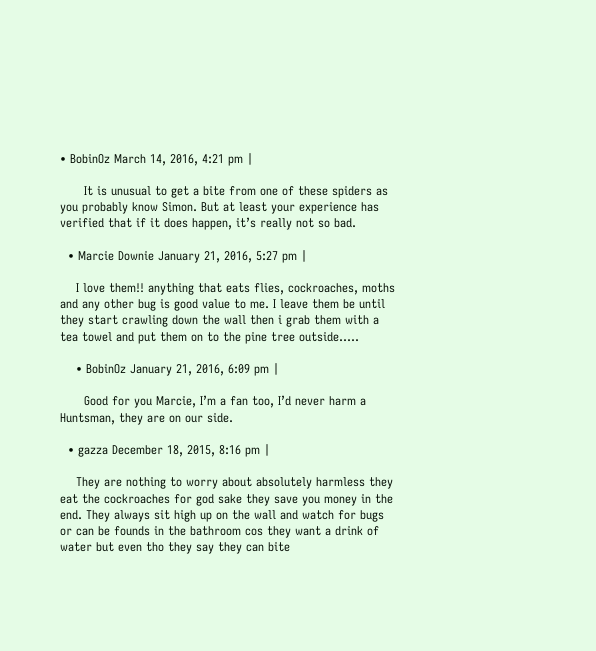• BobinOz March 14, 2016, 4:21 pm |

      It is unusual to get a bite from one of these spiders as you probably know Simon. But at least your experience has verified that if it does happen, it’s really not so bad.

  • Marcie Downie January 21, 2016, 5:27 pm |

    I love them!! anything that eats flies, cockroaches, moths and any other bug is good value to me. I leave them be until they start crawling down the wall then i grab them with a tea towel and put them on to the pine tree outside…..

    • BobinOz January 21, 2016, 6:09 pm |

      Good for you Marcie, I’m a fan too, I’d never harm a Huntsman, they are on our side.

  • gazza December 18, 2015, 8:16 pm |

    They are nothing to worry about absolutely harmless they eat the cockroaches for god sake they save you money in the end. They always sit high up on the wall and watch for bugs or can be founds in the bathroom cos they want a drink of water but even tho they say they can bite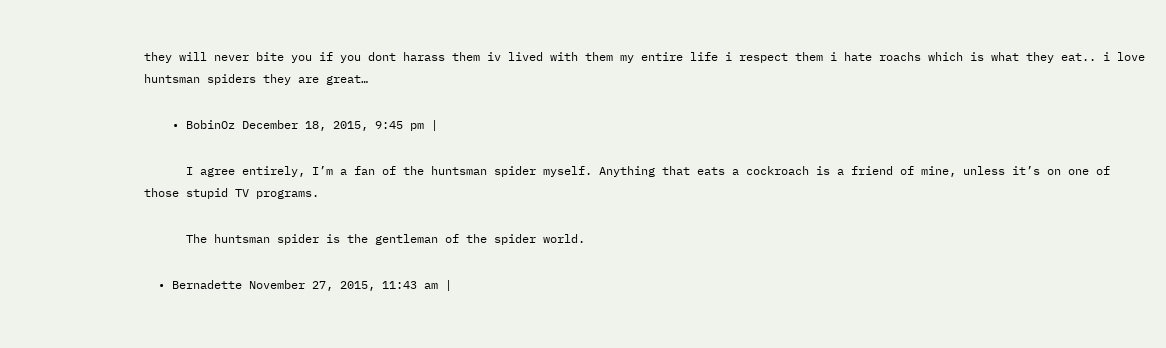they will never bite you if you dont harass them iv lived with them my entire life i respect them i hate roachs which is what they eat.. i love huntsman spiders they are great…

    • BobinOz December 18, 2015, 9:45 pm |

      I agree entirely, I’m a fan of the huntsman spider myself. Anything that eats a cockroach is a friend of mine, unless it’s on one of those stupid TV programs.

      The huntsman spider is the gentleman of the spider world.

  • Bernadette November 27, 2015, 11:43 am |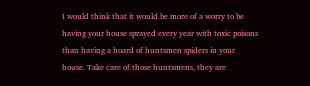I would think that it would be more of a worry to be having your house sprayed every year with toxic poisons than having a hoard of huntsmen spiders in your house. Take care of those huntsmens, they are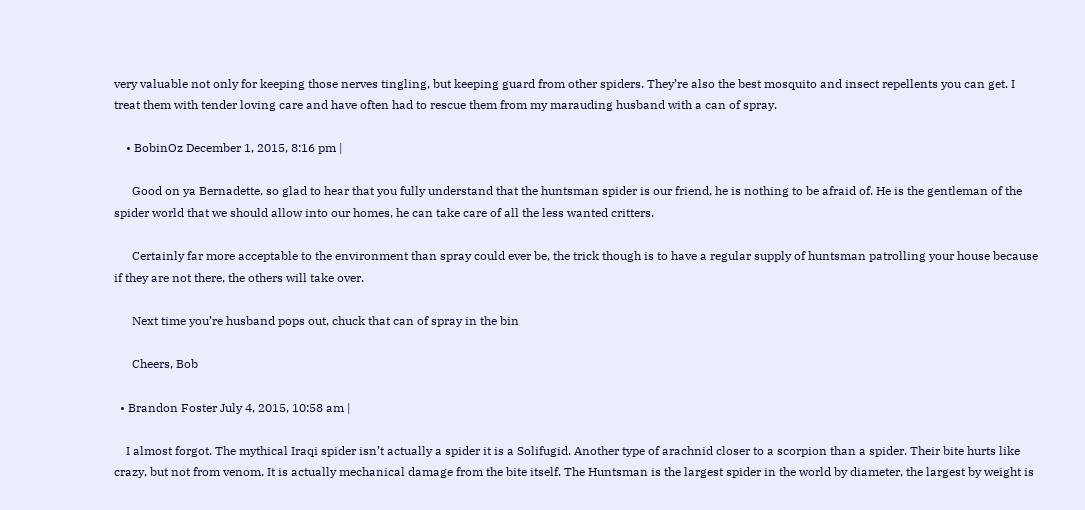very valuable not only for keeping those nerves tingling, but keeping guard from other spiders. They’re also the best mosquito and insect repellents you can get. I treat them with tender loving care and have often had to rescue them from my marauding husband with a can of spray.

    • BobinOz December 1, 2015, 8:16 pm |

      Good on ya Bernadette, so glad to hear that you fully understand that the huntsman spider is our friend, he is nothing to be afraid of. He is the gentleman of the spider world that we should allow into our homes, he can take care of all the less wanted critters.

      Certainly far more acceptable to the environment than spray could ever be, the trick though is to have a regular supply of huntsman patrolling your house because if they are not there, the others will take over.

      Next time you’re husband pops out, chuck that can of spray in the bin

      Cheers, Bob

  • Brandon Foster July 4, 2015, 10:58 am |

    I almost forgot. The mythical Iraqi spider isn’t actually a spider it is a Solifugid. Another type of arachnid closer to a scorpion than a spider. Their bite hurts like crazy, but not from venom. It is actually mechanical damage from the bite itself. The Huntsman is the largest spider in the world by diameter, the largest by weight is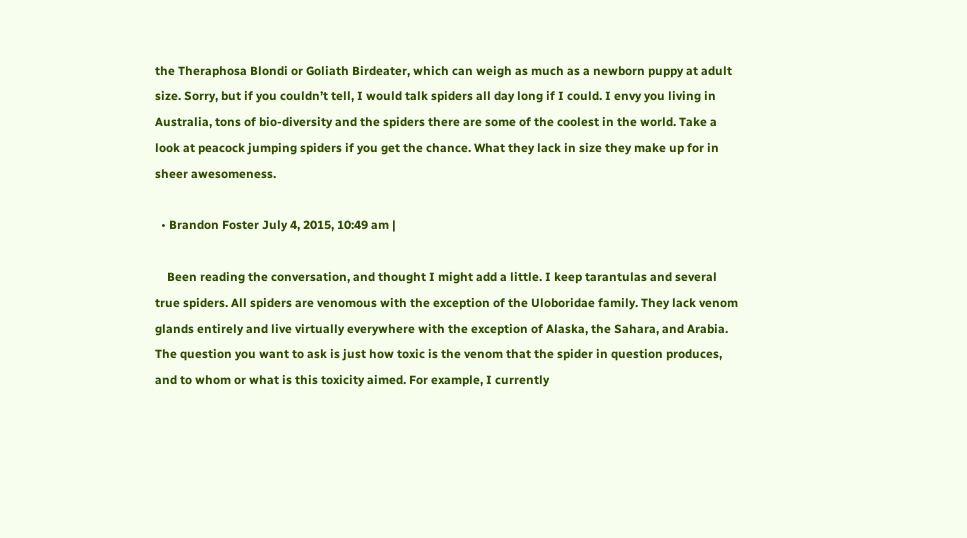the Theraphosa Blondi or Goliath Birdeater, which can weigh as much as a newborn puppy at adult size. Sorry, but if you couldn’t tell, I would talk spiders all day long if I could. I envy you living in Australia, tons of bio-diversity and the spiders there are some of the coolest in the world. Take a look at peacock jumping spiders if you get the chance. What they lack in size they make up for in sheer awesomeness.

  • Brandon Foster July 4, 2015, 10:49 am |

    Been reading the conversation, and thought I might add a little. I keep tarantulas and several true spiders. All spiders are venomous with the exception of the Uloboridae family. They lack venom glands entirely and live virtually everywhere with the exception of Alaska, the Sahara, and Arabia. The question you want to ask is just how toxic is the venom that the spider in question produces, and to whom or what is this toxicity aimed. For example, I currently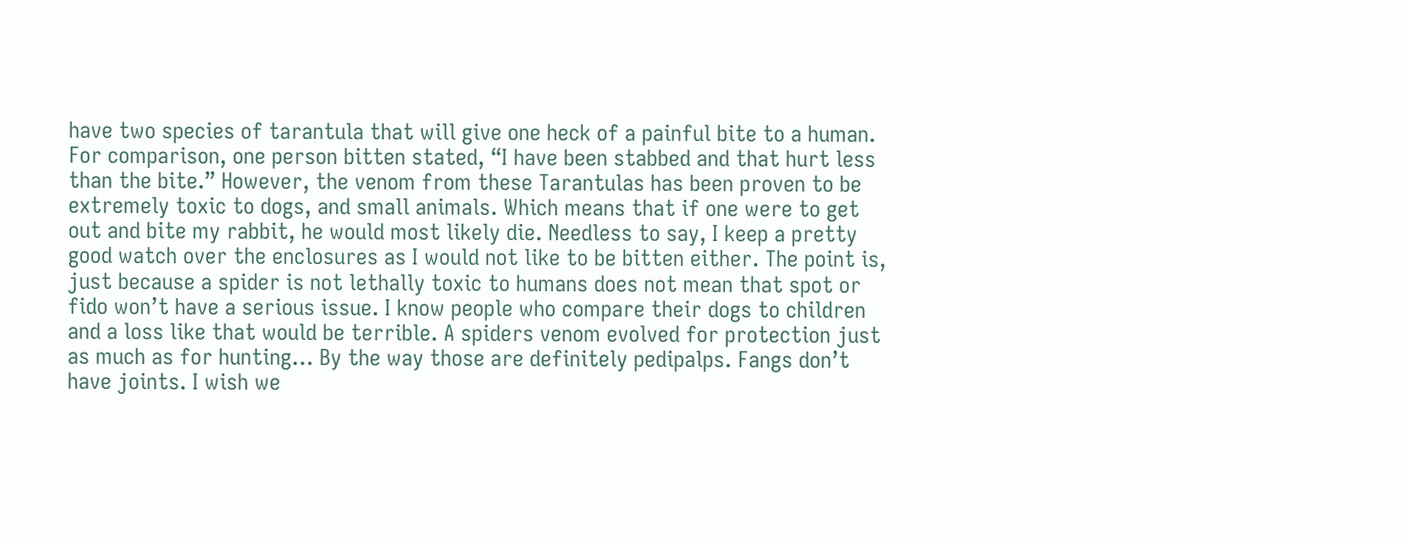have two species of tarantula that will give one heck of a painful bite to a human. For comparison, one person bitten stated, “I have been stabbed and that hurt less than the bite.” However, the venom from these Tarantulas has been proven to be extremely toxic to dogs, and small animals. Which means that if one were to get out and bite my rabbit, he would most likely die. Needless to say, I keep a pretty good watch over the enclosures as I would not like to be bitten either. The point is, just because a spider is not lethally toxic to humans does not mean that spot or fido won’t have a serious issue. I know people who compare their dogs to children and a loss like that would be terrible. A spiders venom evolved for protection just as much as for hunting… By the way those are definitely pedipalps. Fangs don’t have joints. I wish we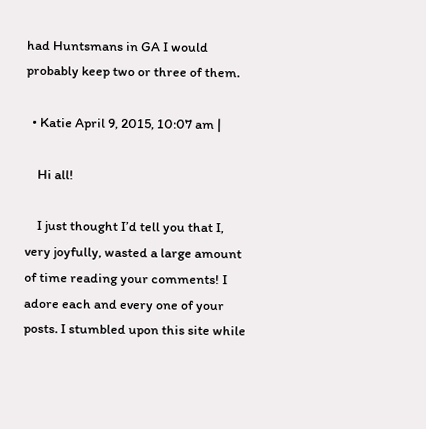had Huntsmans in GA I would probably keep two or three of them.

  • Katie April 9, 2015, 10:07 am |

    Hi all!

    I just thought I’d tell you that I, very joyfully, wasted a large amount of time reading your comments! I adore each and every one of your posts. I stumbled upon this site while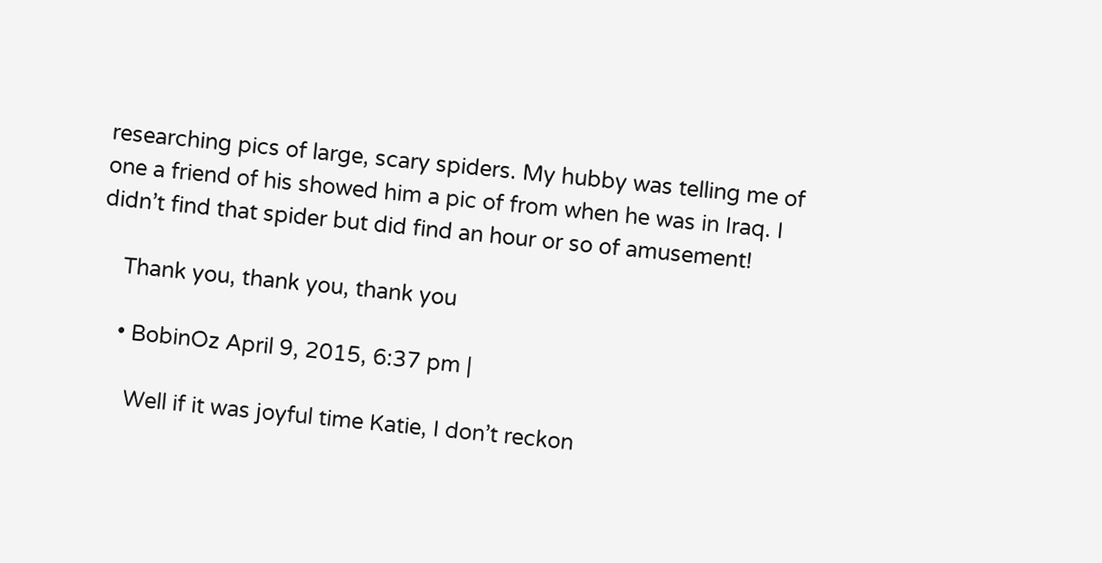researching pics of large, scary spiders. My hubby was telling me of one a friend of his showed him a pic of from when he was in Iraq. I didn’t find that spider but did find an hour or so of amusement!

    Thank you, thank you, thank you

    • BobinOz April 9, 2015, 6:37 pm |

      Well if it was joyful time Katie, I don’t reckon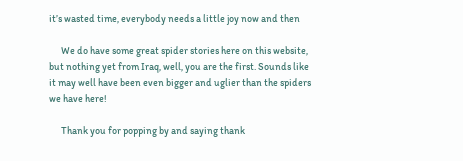it’s wasted time, everybody needs a little joy now and then

      We do have some great spider stories here on this website, but nothing yet from Iraq, well, you are the first. Sounds like it may well have been even bigger and uglier than the spiders we have here!

      Thank you for popping by and saying thank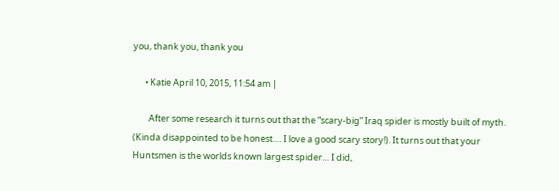you, thank you, thank you

      • Katie April 10, 2015, 11:54 am |

        After some research it turns out that the “scary-big” Iraq spider is mostly built of myth. (Kinda disappointed to be honest…. I love a good scary story!). It turns out that your Huntsmen is the worlds known largest spider… I did,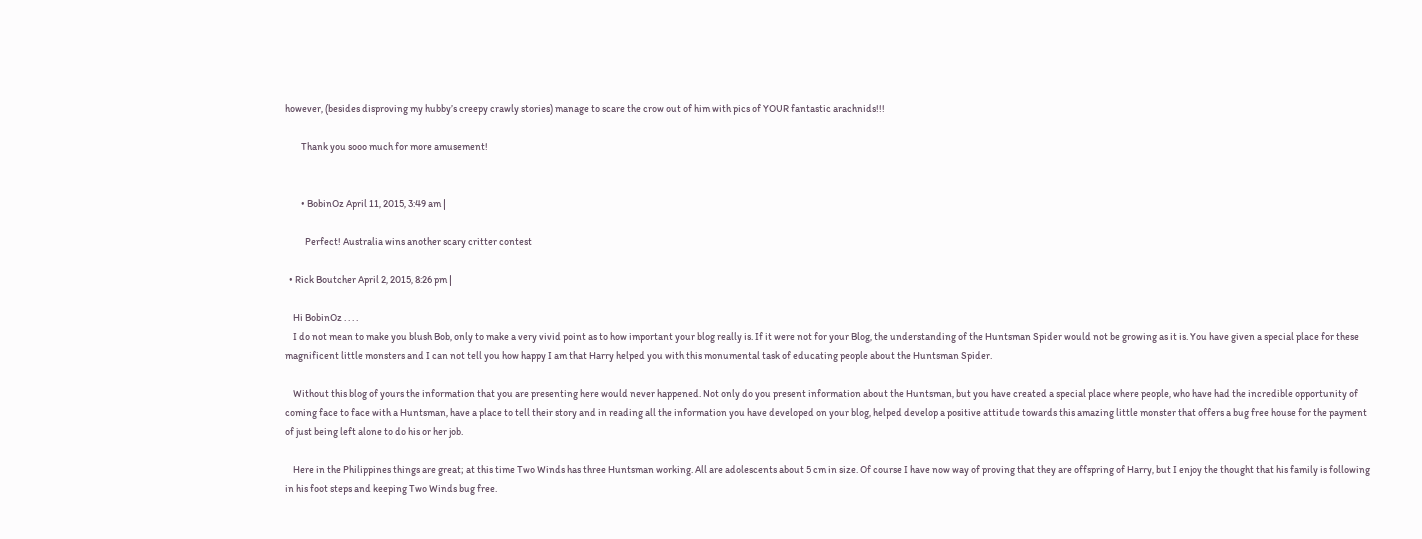however, (besides disproving my hubby’s creepy crawly stories) manage to scare the crow out of him with pics of YOUR fantastic arachnids!!!

        Thank you sooo much for more amusement!


        • BobinOz April 11, 2015, 3:49 am |

          Perfect! Australia wins another scary critter contest

  • Rick Boutcher April 2, 2015, 8:26 pm |

    Hi BobinOz . . . .
    I do not mean to make you blush Bob, only to make a very vivid point as to how important your blog really is. If it were not for your Blog, the understanding of the Huntsman Spider would not be growing as it is. You have given a special place for these magnificent little monsters and I can not tell you how happy I am that Harry helped you with this monumental task of educating people about the Huntsman Spider.

    Without this blog of yours the information that you are presenting here would never happened. Not only do you present information about the Huntsman, but you have created a special place where people, who have had the incredible opportunity of coming face to face with a Huntsman, have a place to tell their story and in reading all the information you have developed on your blog, helped develop a positive attitude towards this amazing little monster that offers a bug free house for the payment of just being left alone to do his or her job.

    Here in the Philippines things are great; at this time Two Winds has three Huntsman working. All are adolescents about 5 cm in size. Of course I have now way of proving that they are offspring of Harry, but I enjoy the thought that his family is following in his foot steps and keeping Two Winds bug free.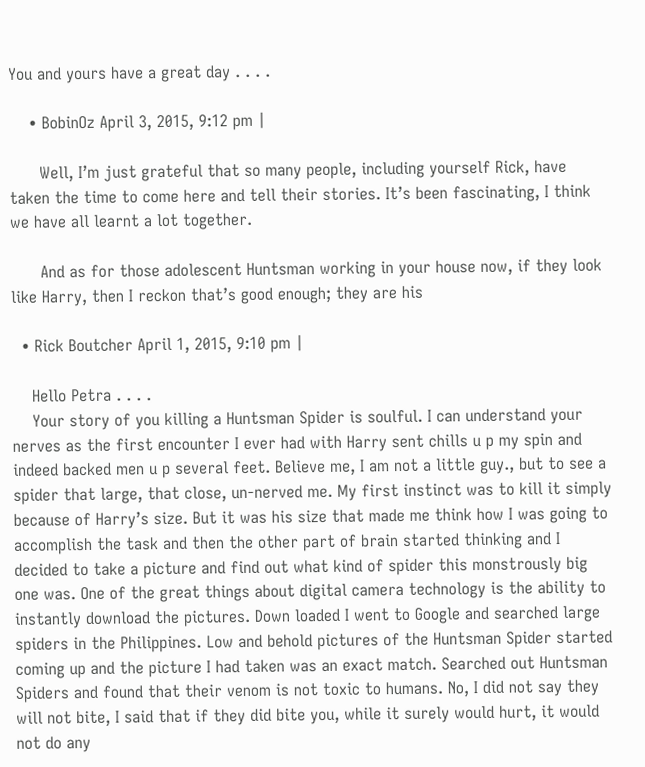You and yours have a great day . . . .

    • BobinOz April 3, 2015, 9:12 pm |

      Well, I’m just grateful that so many people, including yourself Rick, have taken the time to come here and tell their stories. It’s been fascinating, I think we have all learnt a lot together.

      And as for those adolescent Huntsman working in your house now, if they look like Harry, then I reckon that’s good enough; they are his

  • Rick Boutcher April 1, 2015, 9:10 pm |

    Hello Petra . . . .
    Your story of you killing a Huntsman Spider is soulful. I can understand your nerves as the first encounter I ever had with Harry sent chills u p my spin and indeed backed men u p several feet. Believe me, I am not a little guy., but to see a spider that large, that close, un-nerved me. My first instinct was to kill it simply because of Harry’s size. But it was his size that made me think how I was going to accomplish the task and then the other part of brain started thinking and I decided to take a picture and find out what kind of spider this monstrously big one was. One of the great things about digital camera technology is the ability to instantly download the pictures. Down loaded I went to Google and searched large spiders in the Philippines. Low and behold pictures of the Huntsman Spider started coming up and the picture I had taken was an exact match. Searched out Huntsman Spiders and found that their venom is not toxic to humans. No, I did not say they will not bite, I said that if they did bite you, while it surely would hurt, it would not do any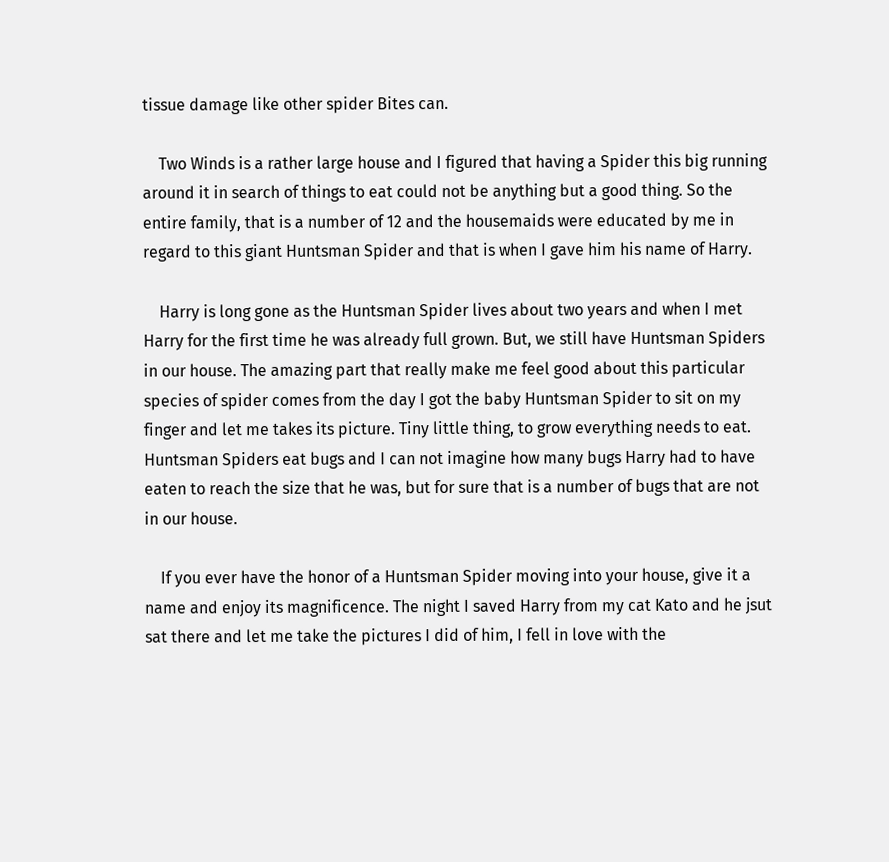tissue damage like other spider Bites can.

    Two Winds is a rather large house and I figured that having a Spider this big running around it in search of things to eat could not be anything but a good thing. So the entire family, that is a number of 12 and the housemaids were educated by me in regard to this giant Huntsman Spider and that is when I gave him his name of Harry.

    Harry is long gone as the Huntsman Spider lives about two years and when I met Harry for the first time he was already full grown. But, we still have Huntsman Spiders in our house. The amazing part that really make me feel good about this particular species of spider comes from the day I got the baby Huntsman Spider to sit on my finger and let me takes its picture. Tiny little thing, to grow everything needs to eat. Huntsman Spiders eat bugs and I can not imagine how many bugs Harry had to have eaten to reach the size that he was, but for sure that is a number of bugs that are not in our house.

    If you ever have the honor of a Huntsman Spider moving into your house, give it a name and enjoy its magnificence. The night I saved Harry from my cat Kato and he jsut sat there and let me take the pictures I did of him, I fell in love with the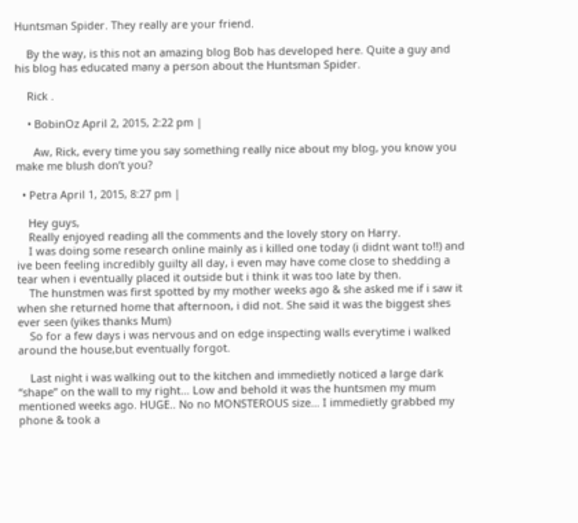Huntsman Spider. They really are your friend.

    By the way, is this not an amazing blog Bob has developed here. Quite a guy and his blog has educated many a person about the Huntsman Spider.

    Rick .

    • BobinOz April 2, 2015, 2:22 pm |

      Aw, Rick, every time you say something really nice about my blog, you know you make me blush don’t you?

  • Petra April 1, 2015, 8:27 pm |

    Hey guys,
    Really enjoyed reading all the comments and the lovely story on Harry.
    I was doing some research online mainly as i killed one today (i didnt want to!!) and ive been feeling incredibly guilty all day, i even may have come close to shedding a tear when i eventually placed it outside but i think it was too late by then.
    The hunstmen was first spotted by my mother weeks ago & she asked me if i saw it when she returned home that afternoon, i did not. She said it was the biggest shes ever seen (yikes thanks Mum)
    So for a few days i was nervous and on edge inspecting walls everytime i walked around the house,but eventually forgot.

    Last night i was walking out to the kitchen and immedietly noticed a large dark “shape” on the wall to my right… Low and behold it was the huntsmen my mum mentioned weeks ago. HUGE.. No no MONSTEROUS size… I immedietly grabbed my phone & took a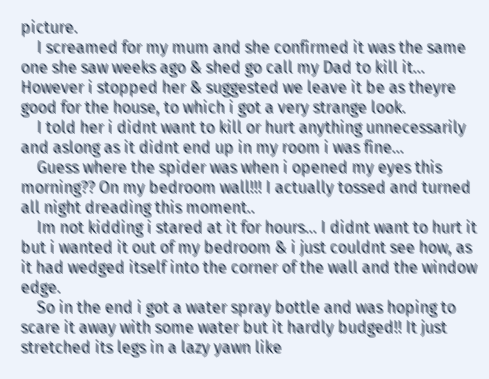picture.
    I screamed for my mum and she confirmed it was the same one she saw weeks ago & shed go call my Dad to kill it… However i stopped her & suggested we leave it be as theyre good for the house, to which i got a very strange look.
    I told her i didnt want to kill or hurt anything unnecessarily and aslong as it didnt end up in my room i was fine…
    Guess where the spider was when i opened my eyes this morning?? On my bedroom wall!!! I actually tossed and turned all night dreading this moment..
    Im not kidding i stared at it for hours… I didnt want to hurt it but i wanted it out of my bedroom & i just couldnt see how, as it had wedged itself into the corner of the wall and the window edge.
    So in the end i got a water spray bottle and was hoping to scare it away with some water but it hardly budged!! It just stretched its legs in a lazy yawn like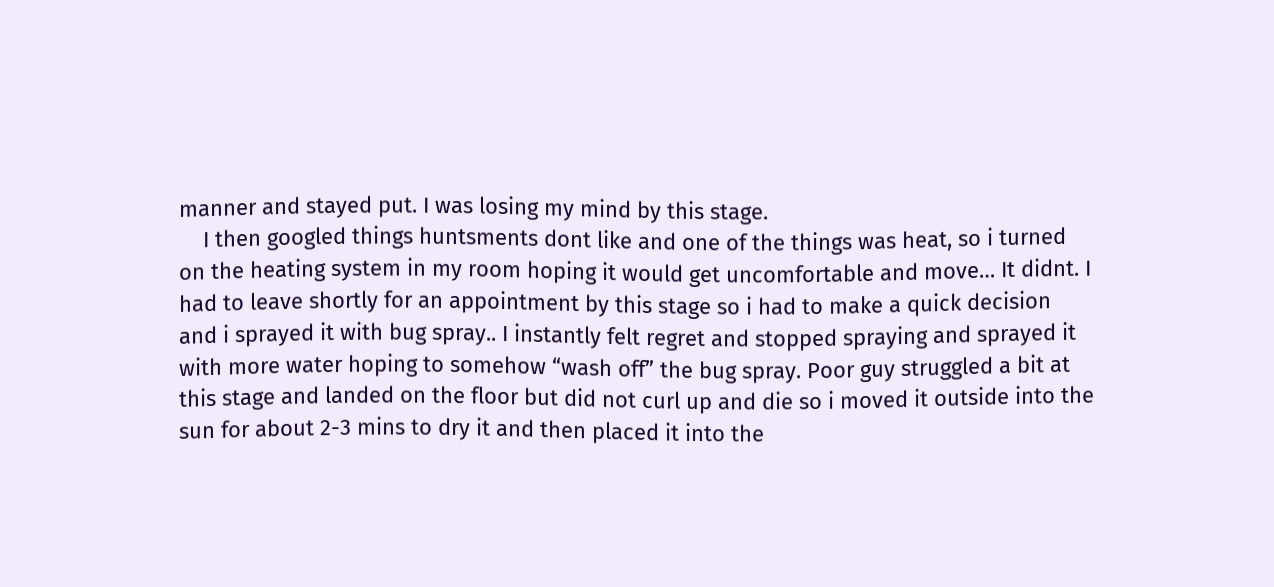manner and stayed put. I was losing my mind by this stage.
    I then googled things huntsments dont like and one of the things was heat, so i turned on the heating system in my room hoping it would get uncomfortable and move… It didnt. I had to leave shortly for an appointment by this stage so i had to make a quick decision and i sprayed it with bug spray.. I instantly felt regret and stopped spraying and sprayed it with more water hoping to somehow “wash off” the bug spray. Poor guy struggled a bit at this stage and landed on the floor but did not curl up and die so i moved it outside into the sun for about 2-3 mins to dry it and then placed it into the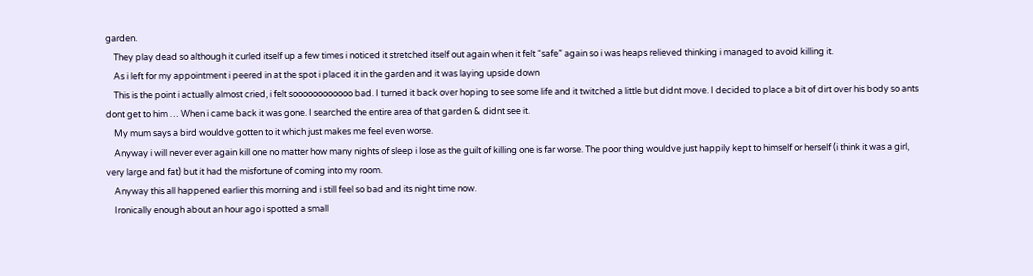garden.
    They play dead so although it curled itself up a few times i noticed it stretched itself out again when it felt “safe” again so i was heaps relieved thinking i managed to avoid killing it.
    As i left for my appointment i peered in at the spot i placed it in the garden and it was laying upside down
    This is the point i actually almost cried, i felt soooooooooooo bad. I turned it back over hoping to see some life and it twitched a little but didnt move. I decided to place a bit of dirt over his body so ants dont get to him … When i came back it was gone. I searched the entire area of that garden & didnt see it.
    My mum says a bird wouldve gotten to it which just makes me feel even worse.
    Anyway i will never ever again kill one no matter how many nights of sleep i lose as the guilt of killing one is far worse. The poor thing wouldve just happily kept to himself or herself (i think it was a girl, very large and fat) but it had the misfortune of coming into my room.
    Anyway this all happened earlier this morning and i still feel so bad and its night time now.
    Ironically enough about an hour ago i spotted a small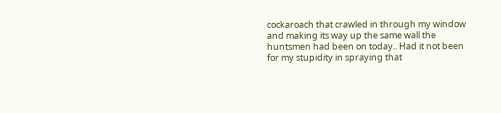cockaroach that crawled in through my window and making its way up the same wall the huntsmen had been on today.. Had it not been for my stupidity in spraying that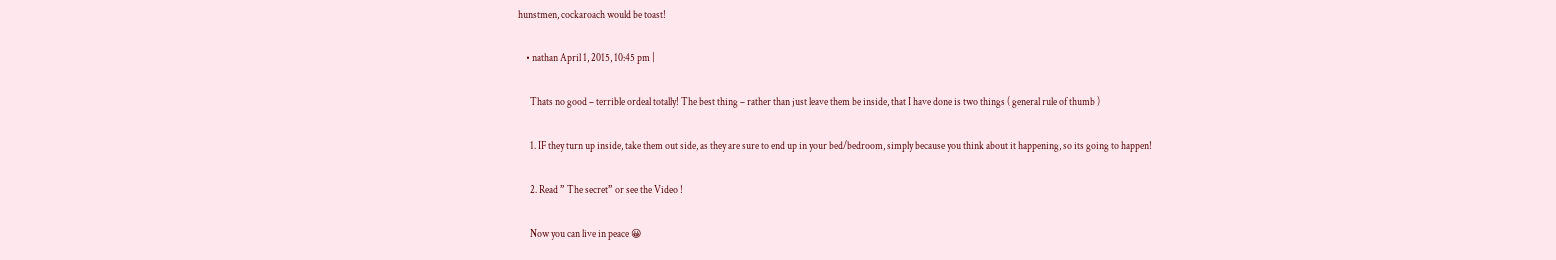hunstmen, cockaroach would be toast!

    • nathan April 1, 2015, 10:45 pm |

      Thats no good – terrible ordeal totally! The best thing – rather than just leave them be inside, that I have done is two things ( general rule of thumb )

      1. IF they turn up inside, take them out side, as they are sure to end up in your bed/bedroom, simply because you think about it happening, so its going to happen!

      2. Read ” The secret” or see the Video !

      Now you can live in peace 😀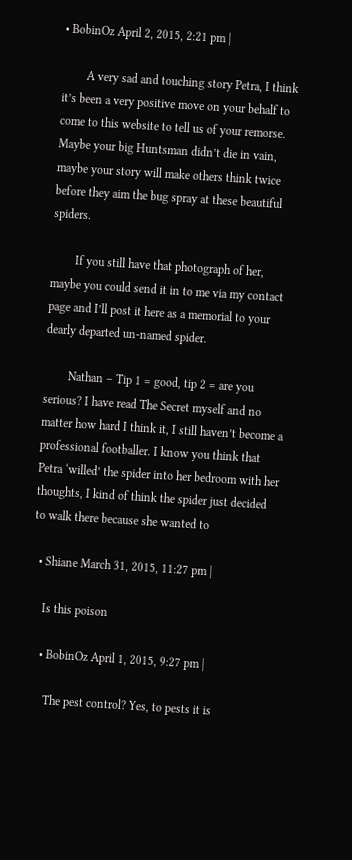• BobinOz April 2, 2015, 2:21 pm |

        A very sad and touching story Petra, I think it’s been a very positive move on your behalf to come to this website to tell us of your remorse. Maybe your big Huntsman didn’t die in vain, maybe your story will make others think twice before they aim the bug spray at these beautiful spiders.

        If you still have that photograph of her, maybe you could send it in to me via my contact page and I’ll post it here as a memorial to your dearly departed un-named spider.

        Nathan – Tip 1 = good, tip 2 = are you serious? I have read The Secret myself and no matter how hard I think it, I still haven’t become a professional footballer. I know you think that Petra ‘willed’ the spider into her bedroom with her thoughts, I kind of think the spider just decided to walk there because she wanted to

  • Shiane March 31, 2015, 11:27 pm |

    Is this poison

    • BobinOz April 1, 2015, 9:27 pm |

      The pest control? Yes, to pests it is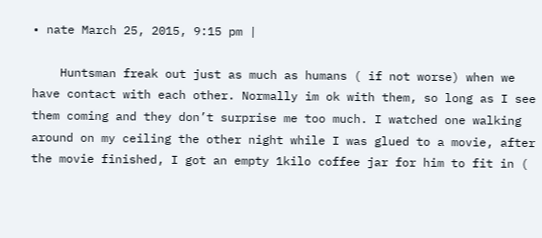• nate March 25, 2015, 9:15 pm |

    Huntsman freak out just as much as humans ( if not worse) when we have contact with each other. Normally im ok with them, so long as I see them coming and they don’t surprise me too much. I watched one walking around on my ceiling the other night while I was glued to a movie, after the movie finished, I got an empty 1kilo coffee jar for him to fit in (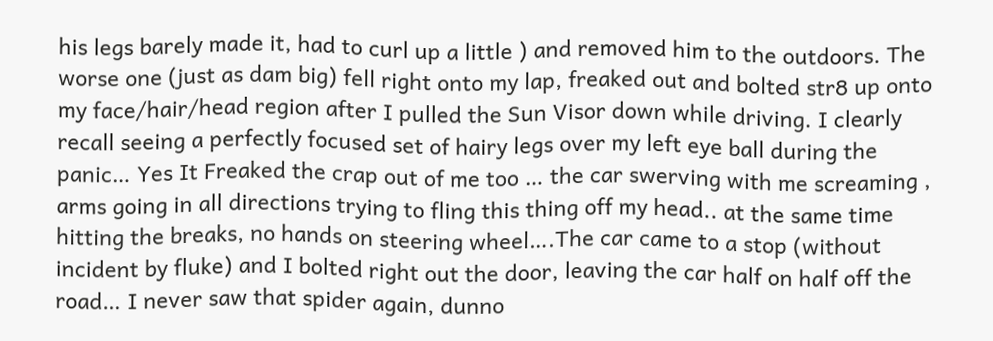his legs barely made it, had to curl up a little ) and removed him to the outdoors. The worse one (just as dam big) fell right onto my lap, freaked out and bolted str8 up onto my face/hair/head region after I pulled the Sun Visor down while driving. I clearly recall seeing a perfectly focused set of hairy legs over my left eye ball during the panic… Yes It Freaked the crap out of me too … the car swerving with me screaming , arms going in all directions trying to fling this thing off my head.. at the same time hitting the breaks, no hands on steering wheel….The car came to a stop (without incident by fluke) and I bolted right out the door, leaving the car half on half off the road… I never saw that spider again, dunno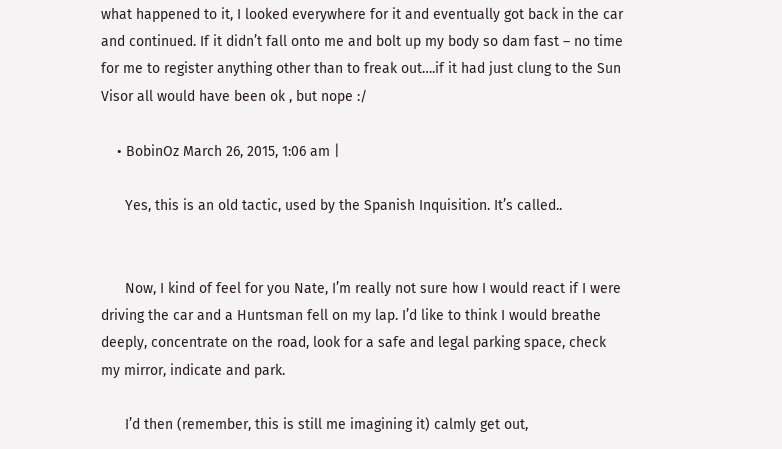what happened to it, I looked everywhere for it and eventually got back in the car and continued. If it didn’t fall onto me and bolt up my body so dam fast – no time for me to register anything other than to freak out….if it had just clung to the Sun Visor all would have been ok , but nope :/

    • BobinOz March 26, 2015, 1:06 am |

      Yes, this is an old tactic, used by the Spanish Inquisition. It’s called..


      Now, I kind of feel for you Nate, I’m really not sure how I would react if I were driving the car and a Huntsman fell on my lap. I’d like to think I would breathe deeply, concentrate on the road, look for a safe and legal parking space, check my mirror, indicate and park.

      I’d then (remember, this is still me imagining it) calmly get out,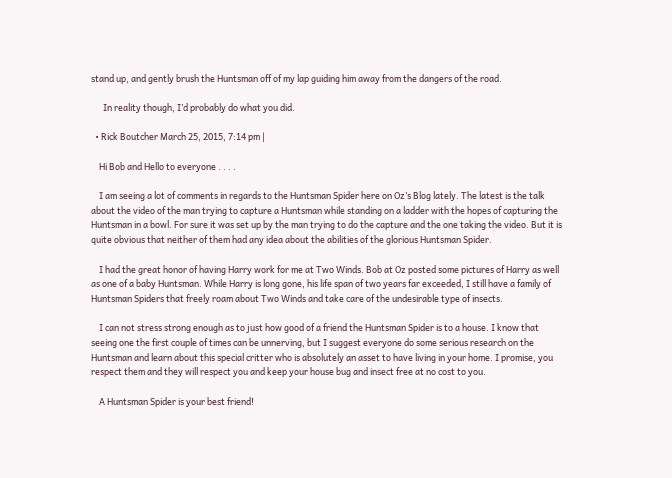stand up, and gently brush the Huntsman off of my lap guiding him away from the dangers of the road.

      In reality though, I’d probably do what you did.

  • Rick Boutcher March 25, 2015, 7:14 pm |

    Hi Bob and Hello to everyone . . . .

    I am seeing a lot of comments in regards to the Huntsman Spider here on Oz’s Blog lately. The latest is the talk about the video of the man trying to capture a Huntsman while standing on a ladder with the hopes of capturing the Huntsman in a bowl. For sure it was set up by the man trying to do the capture and the one taking the video. But it is quite obvious that neither of them had any idea about the abilities of the glorious Huntsman Spider.

    I had the great honor of having Harry work for me at Two Winds. Bob at Oz posted some pictures of Harry as well as one of a baby Huntsman. While Harry is long gone, his life span of two years far exceeded, I still have a family of Huntsman Spiders that freely roam about Two Winds and take care of the undesirable type of insects.

    I can not stress strong enough as to just how good of a friend the Huntsman Spider is to a house. I know that seeing one the first couple of times can be unnerving, but I suggest everyone do some serious research on the Huntsman and learn about this special critter who is absolutely an asset to have living in your home. I promise, you respect them and they will respect you and keep your house bug and insect free at no cost to you.

    A Huntsman Spider is your best friend!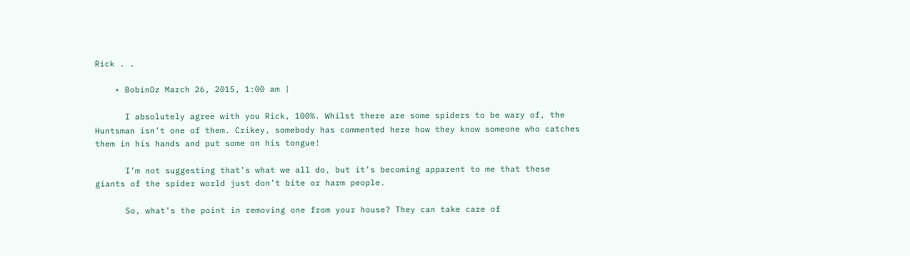Rick . .

    • BobinOz March 26, 2015, 1:00 am |

      I absolutely agree with you Rick, 100%. Whilst there are some spiders to be wary of, the Huntsman isn’t one of them. Crikey, somebody has commented here how they know someone who catches them in his hands and put some on his tongue!

      I’m not suggesting that’s what we all do, but it’s becoming apparent to me that these giants of the spider world just don’t bite or harm people.

      So, what’s the point in removing one from your house? They can take care of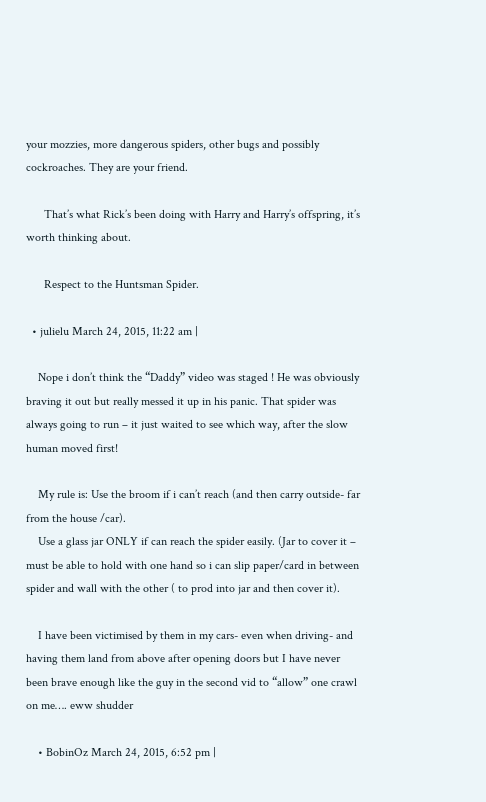your mozzies, more dangerous spiders, other bugs and possibly cockroaches. They are your friend.

      That’s what Rick’s been doing with Harry and Harry’s offspring, it’s worth thinking about.

      Respect to the Huntsman Spider.

  • julielu March 24, 2015, 11:22 am |

    Nope i don’t think the “Daddy” video was staged ! He was obviously braving it out but really messed it up in his panic. That spider was always going to run – it just waited to see which way, after the slow human moved first!

    My rule is: Use the broom if i can’t reach (and then carry outside- far from the house /car).
    Use a glass jar ONLY if can reach the spider easily. (Jar to cover it – must be able to hold with one hand so i can slip paper/card in between spider and wall with the other ( to prod into jar and then cover it).

    I have been victimised by them in my cars- even when driving- and having them land from above after opening doors but I have never been brave enough like the guy in the second vid to “allow” one crawl on me…. eww shudder

    • BobinOz March 24, 2015, 6:52 pm |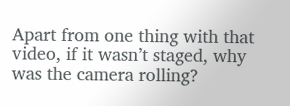Apart from one thing with that video, if it wasn’t staged, why was the camera rolling?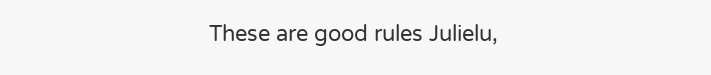These are good rules Julielu,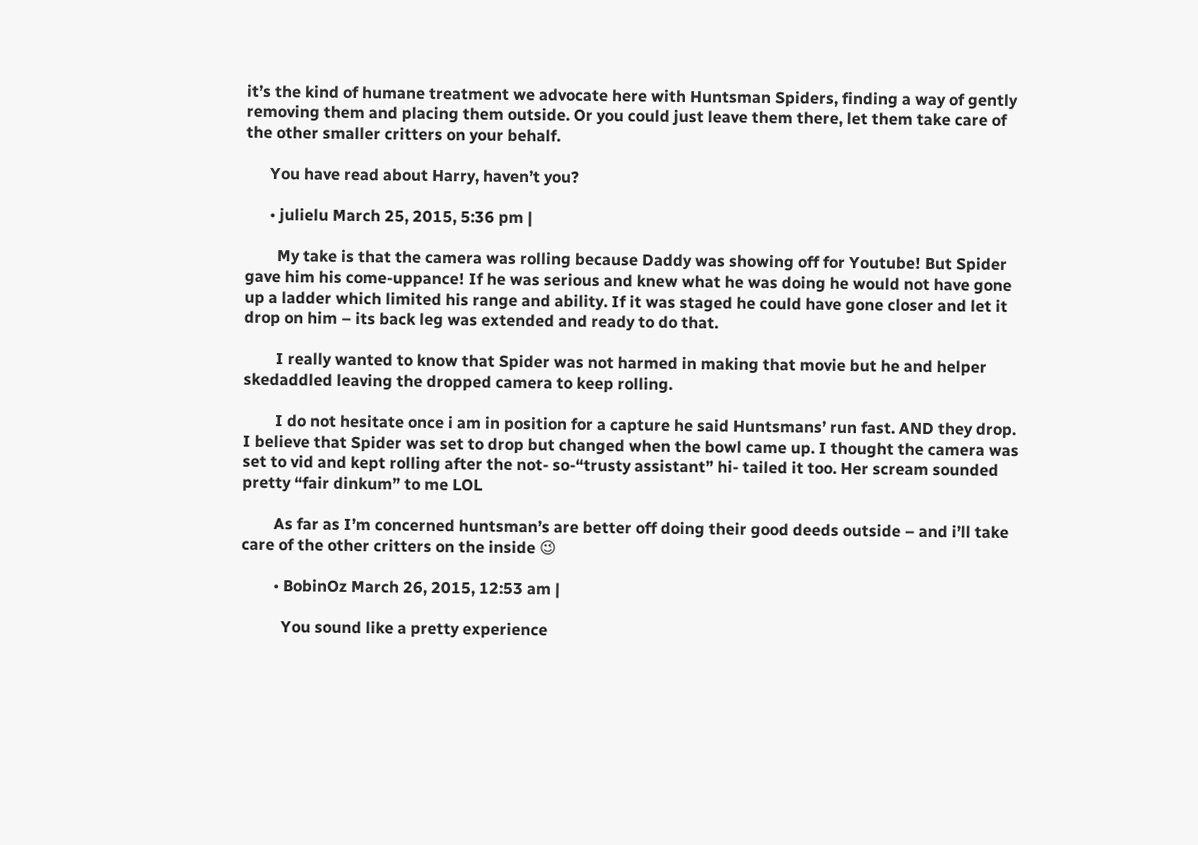it’s the kind of humane treatment we advocate here with Huntsman Spiders, finding a way of gently removing them and placing them outside. Or you could just leave them there, let them take care of the other smaller critters on your behalf.

      You have read about Harry, haven’t you?

      • julielu March 25, 2015, 5:36 pm |

        My take is that the camera was rolling because Daddy was showing off for Youtube! But Spider gave him his come-uppance! If he was serious and knew what he was doing he would not have gone up a ladder which limited his range and ability. If it was staged he could have gone closer and let it drop on him – its back leg was extended and ready to do that.

        I really wanted to know that Spider was not harmed in making that movie but he and helper skedaddled leaving the dropped camera to keep rolling.

        I do not hesitate once i am in position for a capture he said Huntsmans’ run fast. AND they drop. I believe that Spider was set to drop but changed when the bowl came up. I thought the camera was set to vid and kept rolling after the not- so-“trusty assistant” hi- tailed it too. Her scream sounded pretty “fair dinkum” to me LOL

        As far as I’m concerned huntsman’s are better off doing their good deeds outside – and i’ll take care of the other critters on the inside 😉

        • BobinOz March 26, 2015, 12:53 am |

          You sound like a pretty experience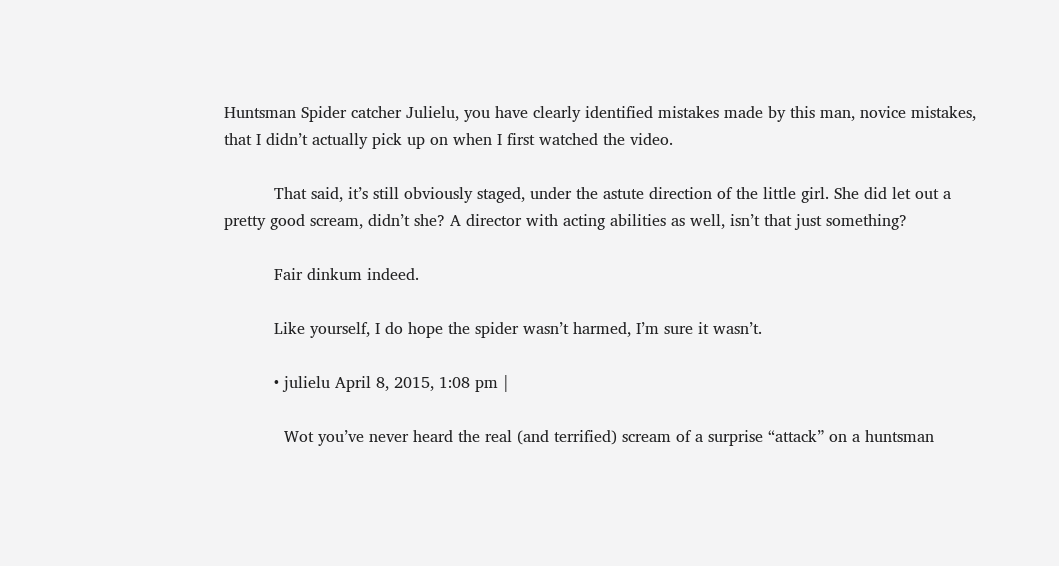Huntsman Spider catcher Julielu, you have clearly identified mistakes made by this man, novice mistakes, that I didn’t actually pick up on when I first watched the video.

          That said, it’s still obviously staged, under the astute direction of the little girl. She did let out a pretty good scream, didn’t she? A director with acting abilities as well, isn’t that just something?

          Fair dinkum indeed.

          Like yourself, I do hope the spider wasn’t harmed, I’m sure it wasn’t.

          • julielu April 8, 2015, 1:08 pm |

            Wot you’ve never heard the real (and terrified) scream of a surprise “attack” on a huntsman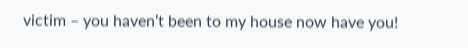victim – you haven’t been to my house now have you!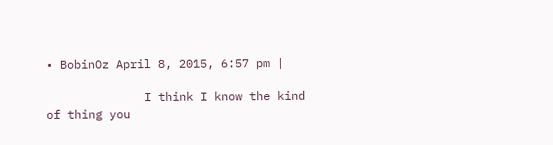• BobinOz April 8, 2015, 6:57 pm |

              I think I know the kind of thing you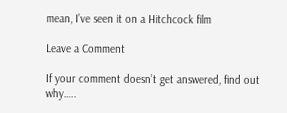mean, I’ve seen it on a Hitchcock film

Leave a Comment

If your comment doesn’t get answered, find out why…..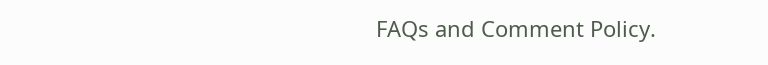FAQs and Comment Policy.